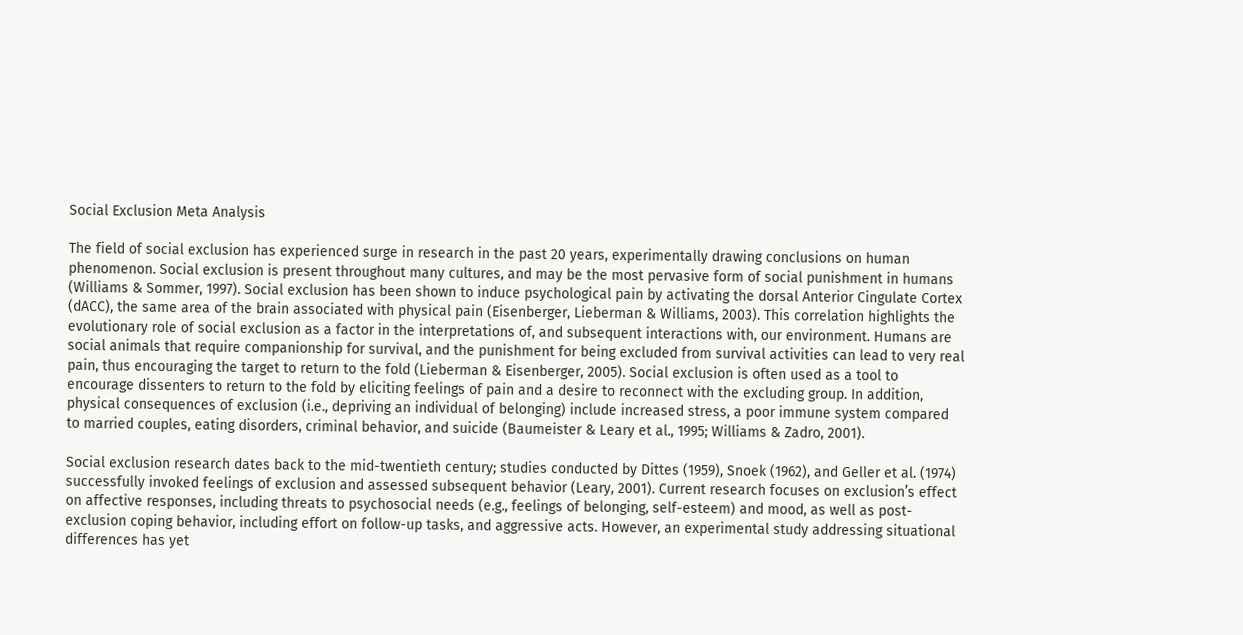Social Exclusion Meta Analysis

The field of social exclusion has experienced surge in research in the past 20 years, experimentally drawing conclusions on human phenomenon. Social exclusion is present throughout many cultures, and may be the most pervasive form of social punishment in humans (Williams & Sommer, 1997). Social exclusion has been shown to induce psychological pain by activating the dorsal Anterior Cingulate Cortex (dACC), the same area of the brain associated with physical pain (Eisenberger, Lieberman & Williams, 2003). This correlation highlights the evolutionary role of social exclusion as a factor in the interpretations of, and subsequent interactions with, our environment. Humans are social animals that require companionship for survival, and the punishment for being excluded from survival activities can lead to very real pain, thus encouraging the target to return to the fold (Lieberman & Eisenberger, 2005). Social exclusion is often used as a tool to encourage dissenters to return to the fold by eliciting feelings of pain and a desire to reconnect with the excluding group. In addition, physical consequences of exclusion (i.e., depriving an individual of belonging) include increased stress, a poor immune system compared to married couples, eating disorders, criminal behavior, and suicide (Baumeister & Leary et al., 1995; Williams & Zadro, 2001).

Social exclusion research dates back to the mid-twentieth century; studies conducted by Dittes (1959), Snoek (1962), and Geller et al. (1974) successfully invoked feelings of exclusion and assessed subsequent behavior (Leary, 2001). Current research focuses on exclusion’s effect on affective responses, including threats to psychosocial needs (e.g., feelings of belonging, self-esteem) and mood, as well as post-exclusion coping behavior, including effort on follow-up tasks, and aggressive acts. However, an experimental study addressing situational differences has yet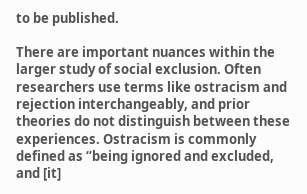to be published.

There are important nuances within the larger study of social exclusion. Often researchers use terms like ostracism and rejection interchangeably, and prior theories do not distinguish between these experiences. Ostracism is commonly defined as “being ignored and excluded, and [it]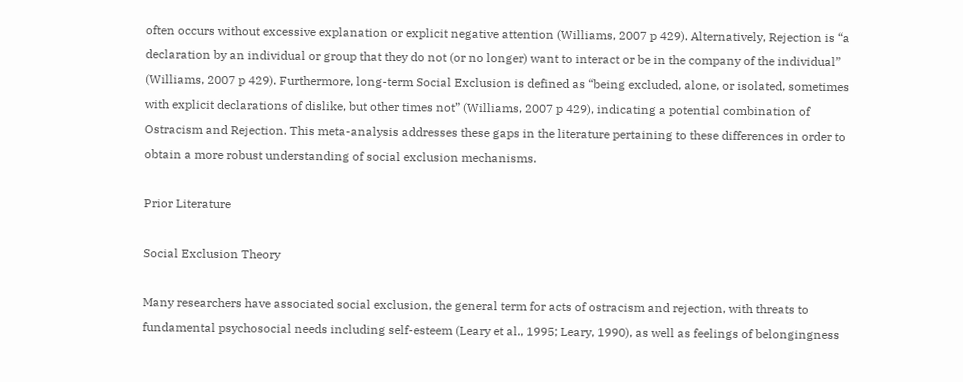often occurs without excessive explanation or explicit negative attention (Williams, 2007 p 429). Alternatively, Rejection is “a declaration by an individual or group that they do not (or no longer) want to interact or be in the company of the individual” (Williams, 2007 p 429). Furthermore, long-term Social Exclusion is defined as “being excluded, alone, or isolated, sometimes with explicit declarations of dislike, but other times not” (Williams, 2007 p 429), indicating a potential combination of Ostracism and Rejection. This meta-analysis addresses these gaps in the literature pertaining to these differences in order to obtain a more robust understanding of social exclusion mechanisms.

Prior Literature

Social Exclusion Theory

Many researchers have associated social exclusion, the general term for acts of ostracism and rejection, with threats to fundamental psychosocial needs including self-esteem (Leary et al., 1995; Leary, 1990), as well as feelings of belongingness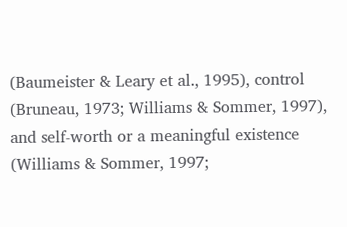(Baumeister & Leary et al., 1995), control (Bruneau, 1973; Williams & Sommer, 1997), and self-worth or a meaningful existence (Williams & Sommer, 1997;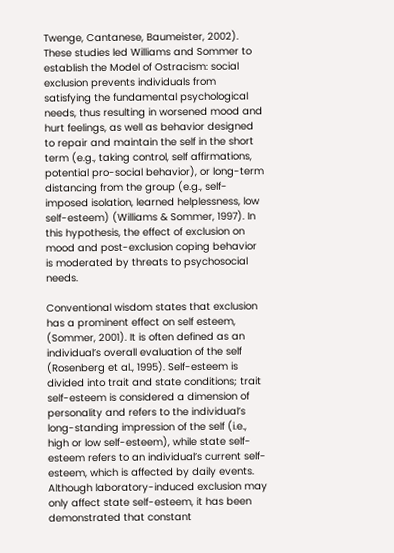Twenge, Cantanese, Baumeister, 2002). These studies led Williams and Sommer to establish the Model of Ostracism: social exclusion prevents individuals from satisfying the fundamental psychological needs, thus resulting in worsened mood and hurt feelings, as well as behavior designed to repair and maintain the self in the short term (e.g., taking control, self affirmations, potential pro-social behavior), or long-term distancing from the group (e.g., self-imposed isolation, learned helplessness, low self-esteem) (Williams & Sommer, 1997). In this hypothesis, the effect of exclusion on mood and post-exclusion coping behavior is moderated by threats to psychosocial needs.

Conventional wisdom states that exclusion has a prominent effect on self esteem,   (Sommer, 2001). It is often defined as an individual’s overall evaluation of the self (Rosenberg et al., 1995). Self-esteem is divided into trait and state conditions; trait self-esteem is considered a dimension of personality and refers to the individual’s long-standing impression of the self (i.e., high or low self-esteem), while state self-esteem refers to an individual’s current self-esteem, which is affected by daily events. Although laboratory-induced exclusion may only affect state self-esteem, it has been demonstrated that constant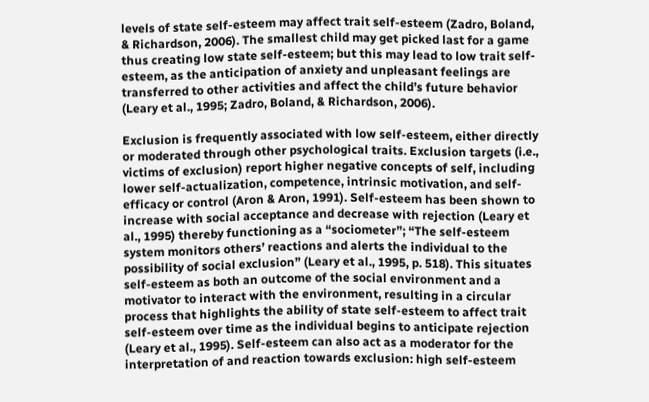levels of state self-esteem may affect trait self-esteem (Zadro, Boland, & Richardson, 2006). The smallest child may get picked last for a game thus creating low state self-esteem; but this may lead to low trait self-esteem, as the anticipation of anxiety and unpleasant feelings are transferred to other activities and affect the child’s future behavior (Leary et al., 1995; Zadro, Boland, & Richardson, 2006).

Exclusion is frequently associated with low self-esteem, either directly or moderated through other psychological traits. Exclusion targets (i.e., victims of exclusion) report higher negative concepts of self, including lower self-actualization, competence, intrinsic motivation, and self-efficacy or control (Aron & Aron, 1991). Self-esteem has been shown to increase with social acceptance and decrease with rejection (Leary et al., 1995) thereby functioning as a “sociometer”; “The self-esteem system monitors others’ reactions and alerts the individual to the possibility of social exclusion” (Leary et al., 1995, p. 518). This situates self-esteem as both an outcome of the social environment and a motivator to interact with the environment, resulting in a circular process that highlights the ability of state self-esteem to affect trait self-esteem over time as the individual begins to anticipate rejection (Leary et al., 1995). Self-esteem can also act as a moderator for the interpretation of and reaction towards exclusion: high self-esteem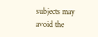subjects may avoid the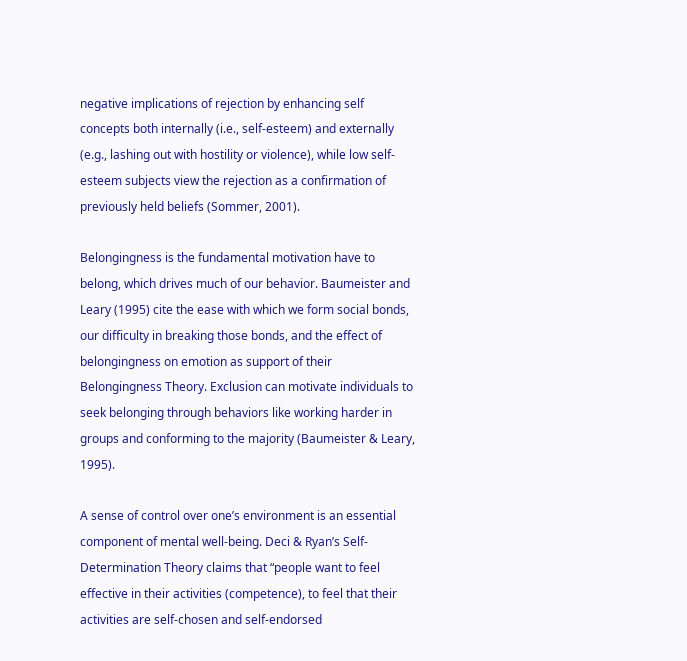negative implications of rejection by enhancing self concepts both internally (i.e., self-esteem) and externally (e.g., lashing out with hostility or violence), while low self-esteem subjects view the rejection as a confirmation of previously held beliefs (Sommer, 2001).

Belongingness is the fundamental motivation have to belong, which drives much of our behavior. Baumeister and Leary (1995) cite the ease with which we form social bonds, our difficulty in breaking those bonds, and the effect of belongingness on emotion as support of their Belongingness Theory. Exclusion can motivate individuals to seek belonging through behaviors like working harder in groups and conforming to the majority (Baumeister & Leary, 1995).

A sense of control over one’s environment is an essential component of mental well-being. Deci & Ryan’s Self-Determination Theory claims that “people want to feel effective in their activities (competence), to feel that their activities are self-chosen and self-endorsed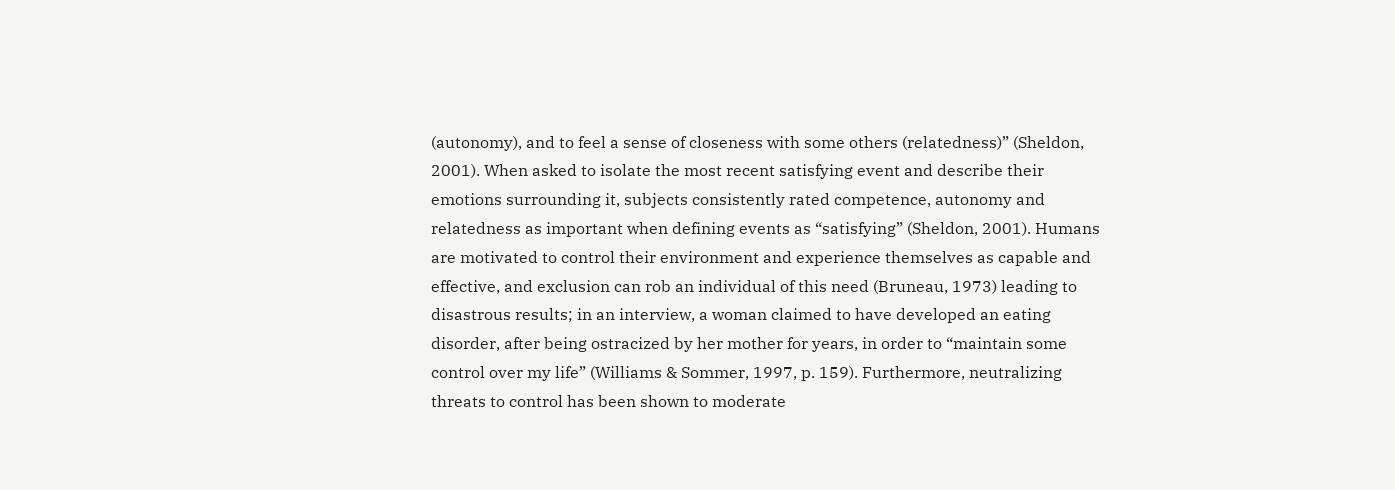(autonomy), and to feel a sense of closeness with some others (relatedness)” (Sheldon, 2001). When asked to isolate the most recent satisfying event and describe their emotions surrounding it, subjects consistently rated competence, autonomy and relatedness as important when defining events as “satisfying” (Sheldon, 2001). Humans are motivated to control their environment and experience themselves as capable and effective, and exclusion can rob an individual of this need (Bruneau, 1973) leading to disastrous results; in an interview, a woman claimed to have developed an eating disorder, after being ostracized by her mother for years, in order to “maintain some control over my life” (Williams & Sommer, 1997, p. 159). Furthermore, neutralizing threats to control has been shown to moderate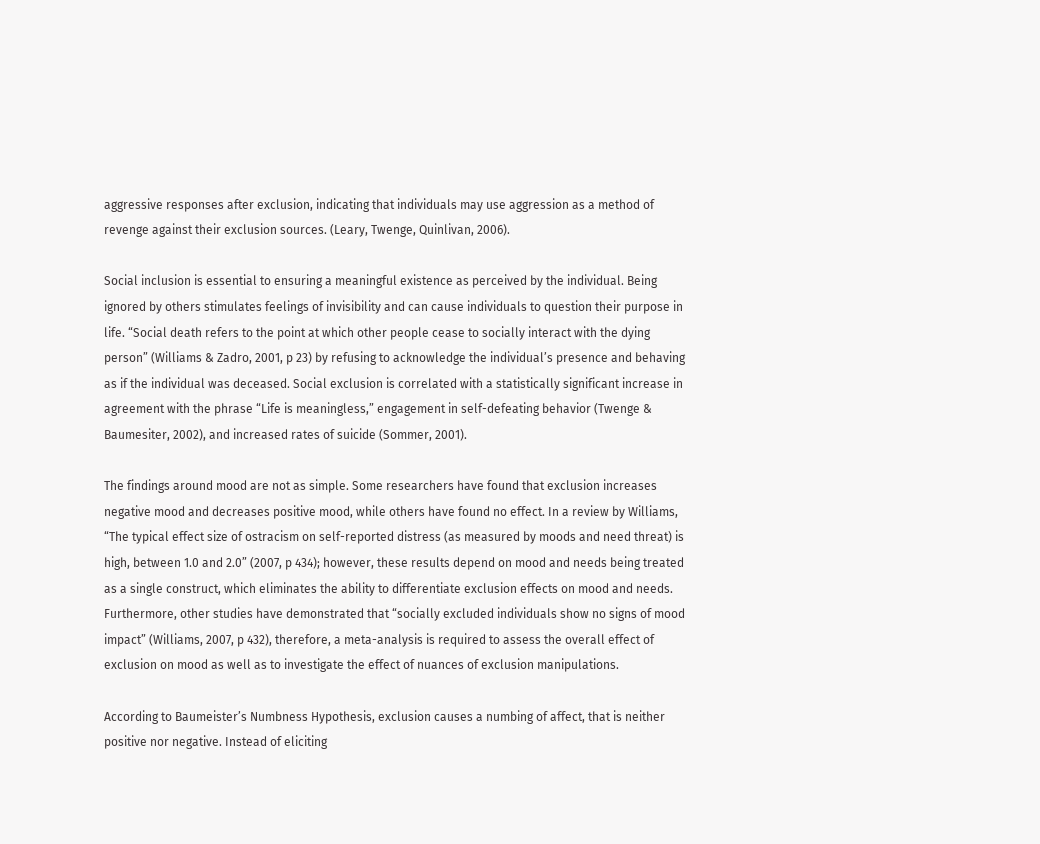aggressive responses after exclusion, indicating that individuals may use aggression as a method of revenge against their exclusion sources. (Leary, Twenge, Quinlivan, 2006).

Social inclusion is essential to ensuring a meaningful existence as perceived by the individual. Being ignored by others stimulates feelings of invisibility and can cause individuals to question their purpose in life. “Social death refers to the point at which other people cease to socially interact with the dying person” (Williams & Zadro, 2001, p 23) by refusing to acknowledge the individual’s presence and behaving as if the individual was deceased. Social exclusion is correlated with a statistically significant increase in agreement with the phrase “Life is meaningless,” engagement in self-defeating behavior (Twenge & Baumesiter, 2002), and increased rates of suicide (Sommer, 2001).

The findings around mood are not as simple. Some researchers have found that exclusion increases negative mood and decreases positive mood, while others have found no effect. In a review by Williams, “The typical effect size of ostracism on self-reported distress (as measured by moods and need threat) is high, between 1.0 and 2.0” (2007, p 434); however, these results depend on mood and needs being treated as a single construct, which eliminates the ability to differentiate exclusion effects on mood and needs. Furthermore, other studies have demonstrated that “socially excluded individuals show no signs of mood impact” (Williams, 2007, p 432), therefore, a meta-analysis is required to assess the overall effect of exclusion on mood as well as to investigate the effect of nuances of exclusion manipulations.

According to Baumeister’s Numbness Hypothesis, exclusion causes a numbing of affect, that is neither positive nor negative. Instead of eliciting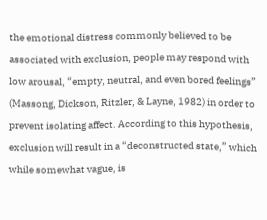the emotional distress commonly believed to be associated with exclusion, people may respond with low arousal, “empty, neutral, and even bored feelings” (Massong, Dickson, Ritzler, & Layne, 1982) in order to prevent isolating affect. According to this hypothesis, exclusion will result in a “deconstructed state,” which while somewhat vague, is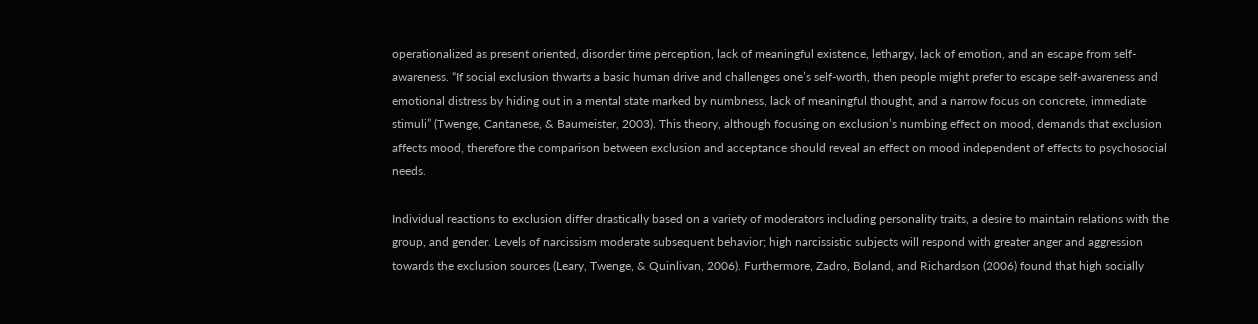operationalized as present oriented, disorder time perception, lack of meaningful existence, lethargy, lack of emotion, and an escape from self-awareness. “If social exclusion thwarts a basic human drive and challenges one’s self-worth, then people might prefer to escape self-awareness and emotional distress by hiding out in a mental state marked by numbness, lack of meaningful thought, and a narrow focus on concrete, immediate stimuli” (Twenge, Cantanese, & Baumeister, 2003). This theory, although focusing on exclusion’s numbing effect on mood, demands that exclusion affects mood, therefore the comparison between exclusion and acceptance should reveal an effect on mood independent of effects to psychosocial needs.

Individual reactions to exclusion differ drastically based on a variety of moderators including personality traits, a desire to maintain relations with the group, and gender. Levels of narcissism moderate subsequent behavior; high narcissistic subjects will respond with greater anger and aggression towards the exclusion sources (Leary, Twenge, & Quinlivan, 2006). Furthermore, Zadro, Boland, and Richardson (2006) found that high socially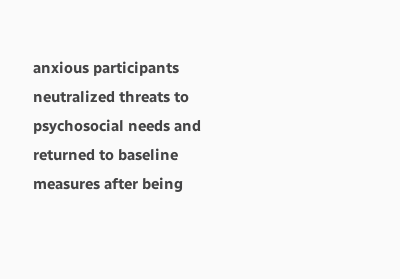anxious participants neutralized threats to psychosocial needs and returned to baseline measures after being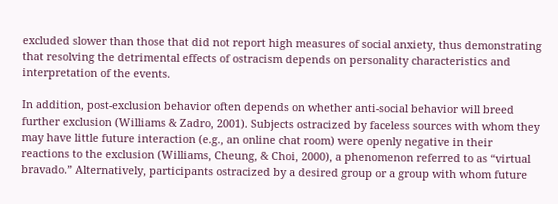excluded slower than those that did not report high measures of social anxiety, thus demonstrating that resolving the detrimental effects of ostracism depends on personality characteristics and interpretation of the events.

In addition, post-exclusion behavior often depends on whether anti-social behavior will breed further exclusion (Williams & Zadro, 2001). Subjects ostracized by faceless sources with whom they may have little future interaction (e.g., an online chat room) were openly negative in their reactions to the exclusion (Williams, Cheung, & Choi, 2000), a phenomenon referred to as “virtual bravado.” Alternatively, participants ostracized by a desired group or a group with whom future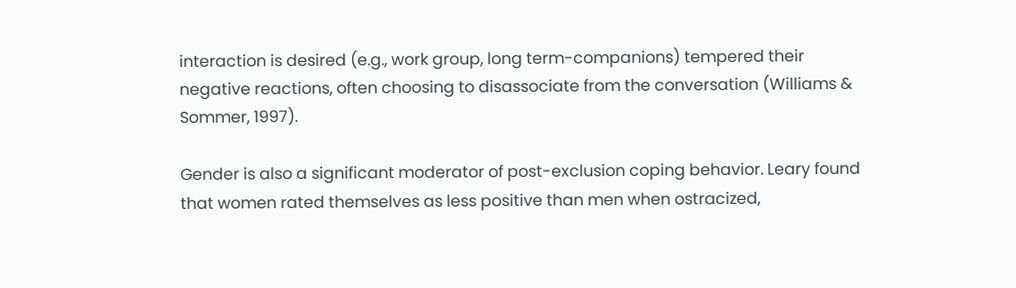interaction is desired (e.g., work group, long term-companions) tempered their negative reactions, often choosing to disassociate from the conversation (Williams & Sommer, 1997).

Gender is also a significant moderator of post-exclusion coping behavior. Leary found that women rated themselves as less positive than men when ostracized,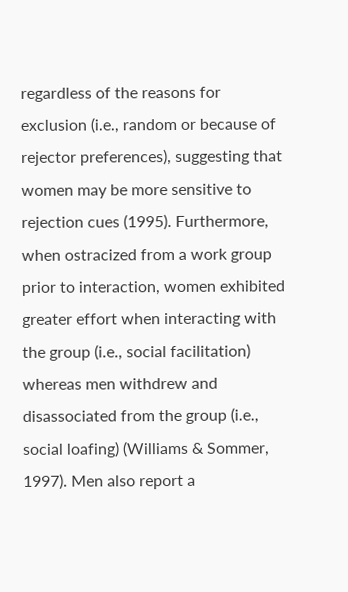regardless of the reasons for exclusion (i.e., random or because of rejector preferences), suggesting that women may be more sensitive to rejection cues (1995). Furthermore, when ostracized from a work group prior to interaction, women exhibited greater effort when interacting with the group (i.e., social facilitation) whereas men withdrew and disassociated from the group (i.e., social loafing) (Williams & Sommer, 1997). Men also report a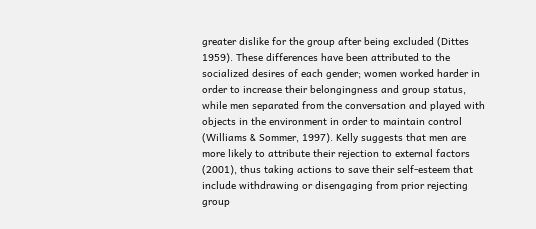greater dislike for the group after being excluded (Dittes 1959). These differences have been attributed to the socialized desires of each gender; women worked harder in order to increase their belongingness and group status, while men separated from the conversation and played with objects in the environment in order to maintain control (Williams & Sommer, 1997). Kelly suggests that men are more likely to attribute their rejection to external factors (2001), thus taking actions to save their self-esteem that include withdrawing or disengaging from prior rejecting group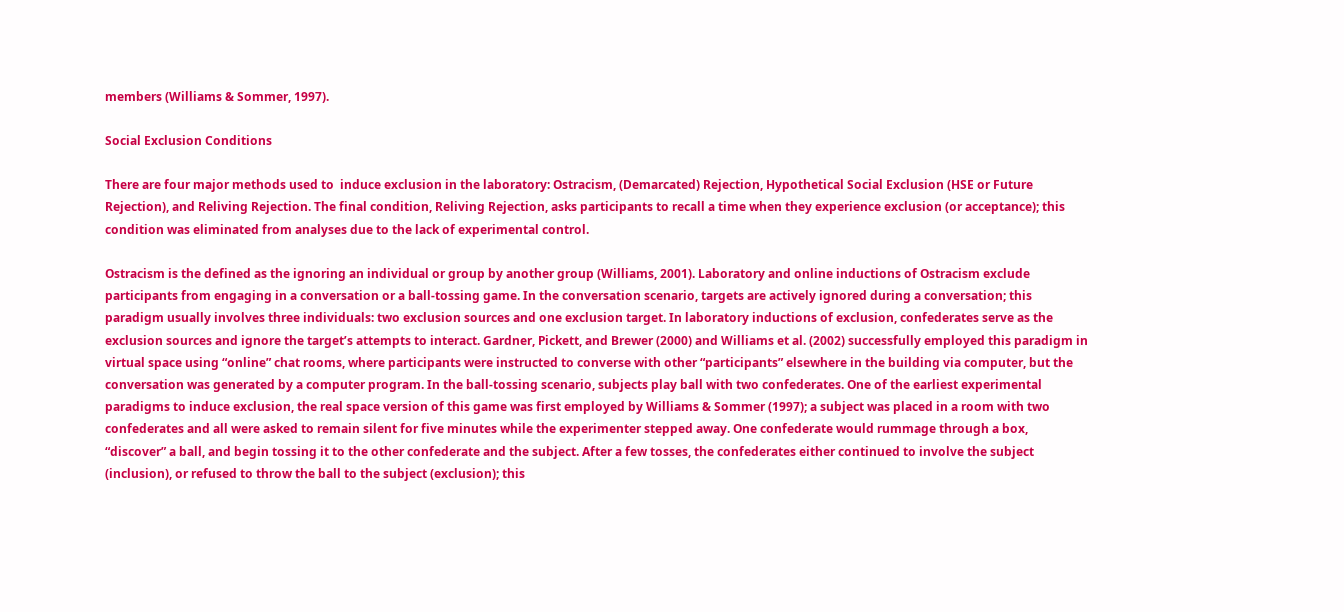members (Williams & Sommer, 1997).

Social Exclusion Conditions

There are four major methods used to  induce exclusion in the laboratory: Ostracism, (Demarcated) Rejection, Hypothetical Social Exclusion (HSE or Future Rejection), and Reliving Rejection. The final condition, Reliving Rejection, asks participants to recall a time when they experience exclusion (or acceptance); this condition was eliminated from analyses due to the lack of experimental control.

Ostracism is the defined as the ignoring an individual or group by another group (Williams, 2001). Laboratory and online inductions of Ostracism exclude participants from engaging in a conversation or a ball-tossing game. In the conversation scenario, targets are actively ignored during a conversation; this paradigm usually involves three individuals: two exclusion sources and one exclusion target. In laboratory inductions of exclusion, confederates serve as the exclusion sources and ignore the target’s attempts to interact. Gardner, Pickett, and Brewer (2000) and Williams et al. (2002) successfully employed this paradigm in virtual space using “online” chat rooms, where participants were instructed to converse with other “participants” elsewhere in the building via computer, but the conversation was generated by a computer program. In the ball-tossing scenario, subjects play ball with two confederates. One of the earliest experimental paradigms to induce exclusion, the real space version of this game was first employed by Williams & Sommer (1997); a subject was placed in a room with two confederates and all were asked to remain silent for five minutes while the experimenter stepped away. One confederate would rummage through a box, “discover” a ball, and begin tossing it to the other confederate and the subject. After a few tosses, the confederates either continued to involve the subject (inclusion), or refused to throw the ball to the subject (exclusion); this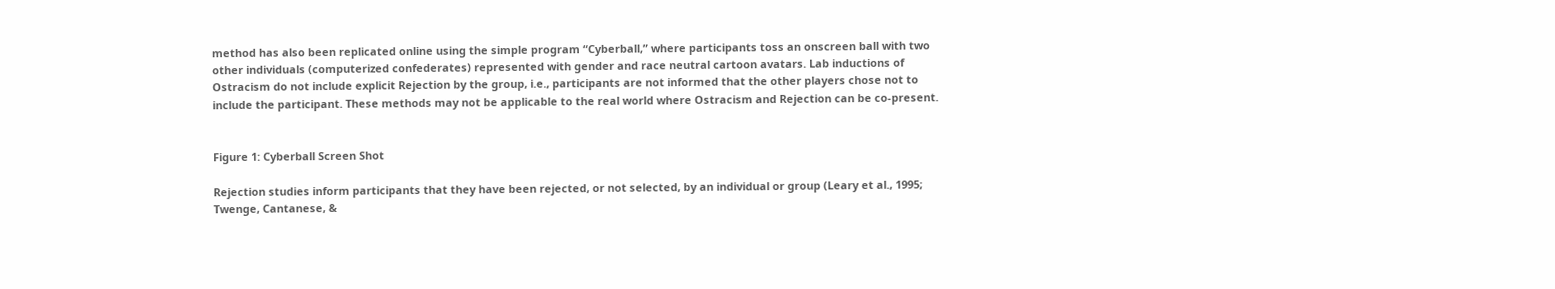method has also been replicated online using the simple program “Cyberball,” where participants toss an onscreen ball with two other individuals (computerized confederates) represented with gender and race neutral cartoon avatars. Lab inductions of Ostracism do not include explicit Rejection by the group, i.e., participants are not informed that the other players chose not to include the participant. These methods may not be applicable to the real world where Ostracism and Rejection can be co-present.


Figure 1: Cyberball Screen Shot

Rejection studies inform participants that they have been rejected, or not selected, by an individual or group (Leary et al., 1995; Twenge, Cantanese, &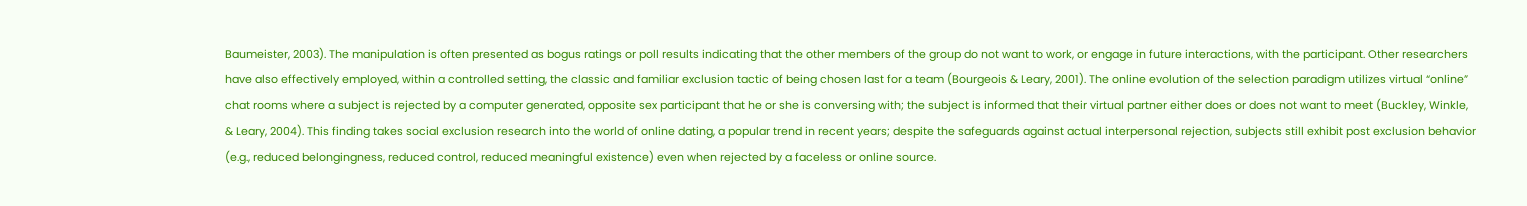Baumeister, 2003). The manipulation is often presented as bogus ratings or poll results indicating that the other members of the group do not want to work, or engage in future interactions, with the participant. Other researchers have also effectively employed, within a controlled setting, the classic and familiar exclusion tactic of being chosen last for a team (Bourgeois & Leary, 2001). The online evolution of the selection paradigm utilizes virtual “online” chat rooms where a subject is rejected by a computer generated, opposite sex participant that he or she is conversing with; the subject is informed that their virtual partner either does or does not want to meet (Buckley, Winkle, & Leary, 2004). This finding takes social exclusion research into the world of online dating, a popular trend in recent years; despite the safeguards against actual interpersonal rejection, subjects still exhibit post exclusion behavior (e.g., reduced belongingness, reduced control, reduced meaningful existence) even when rejected by a faceless or online source.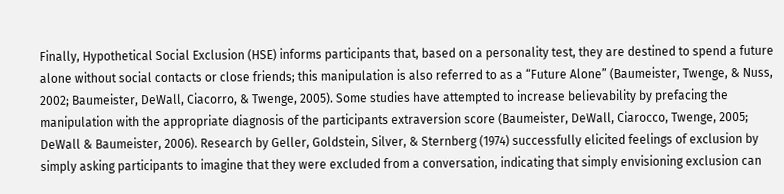Finally, Hypothetical Social Exclusion (HSE) informs participants that, based on a personality test, they are destined to spend a future alone without social contacts or close friends; this manipulation is also referred to as a “Future Alone” (Baumeister, Twenge, & Nuss, 2002; Baumeister, DeWall, Ciacorro, & Twenge, 2005). Some studies have attempted to increase believability by prefacing the manipulation with the appropriate diagnosis of the participants extraversion score (Baumeister, DeWall, Ciarocco, Twenge, 2005; DeWall & Baumeister, 2006). Research by Geller, Goldstein, Silver, & Sternberg (1974) successfully elicited feelings of exclusion by simply asking participants to imagine that they were excluded from a conversation, indicating that simply envisioning exclusion can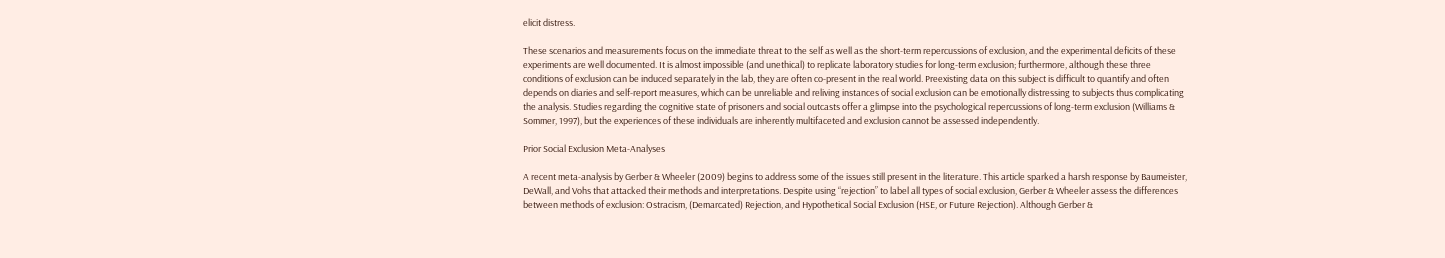elicit distress.

These scenarios and measurements focus on the immediate threat to the self as well as the short-term repercussions of exclusion, and the experimental deficits of these experiments are well documented. It is almost impossible (and unethical) to replicate laboratory studies for long-term exclusion; furthermore, although these three conditions of exclusion can be induced separately in the lab, they are often co-present in the real world. Preexisting data on this subject is difficult to quantify and often depends on diaries and self-report measures, which can be unreliable and reliving instances of social exclusion can be emotionally distressing to subjects thus complicating the analysis. Studies regarding the cognitive state of prisoners and social outcasts offer a glimpse into the psychological repercussions of long-term exclusion (Williams & Sommer, 1997), but the experiences of these individuals are inherently multifaceted and exclusion cannot be assessed independently.

Prior Social Exclusion Meta-Analyses

A recent meta-analysis by Gerber & Wheeler (2009) begins to address some of the issues still present in the literature. This article sparked a harsh response by Baumeister, DeWall, and Vohs that attacked their methods and interpretations. Despite using “rejection” to label all types of social exclusion, Gerber & Wheeler assess the differences between methods of exclusion: Ostracism, (Demarcated) Rejection, and Hypothetical Social Exclusion (HSE, or Future Rejection). Although Gerber &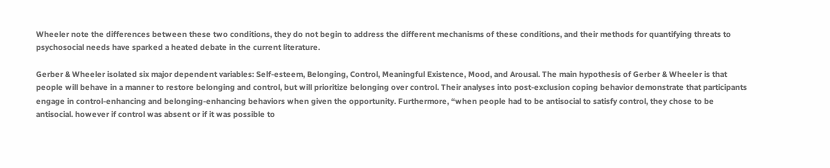Wheeler note the differences between these two conditions, they do not begin to address the different mechanisms of these conditions, and their methods for quantifying threats to psychosocial needs have sparked a heated debate in the current literature.

Gerber & Wheeler isolated six major dependent variables: Self-esteem, Belonging, Control, Meaningful Existence, Mood, and Arousal. The main hypothesis of Gerber & Wheeler is that people will behave in a manner to restore belonging and control, but will prioritize belonging over control. Their analyses into post-exclusion coping behavior demonstrate that participants engage in control-enhancing and belonging-enhancing behaviors when given the opportunity. Furthermore, “when people had to be antisocial to satisfy control, they chose to be antisocial. however if control was absent or if it was possible to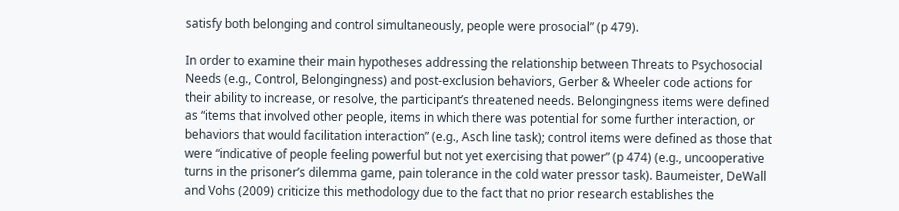satisfy both belonging and control simultaneously, people were prosocial” (p 479).

In order to examine their main hypotheses addressing the relationship between Threats to Psychosocial Needs (e.g., Control, Belongingness) and post-exclusion behaviors, Gerber & Wheeler code actions for their ability to increase, or resolve, the participant’s threatened needs. Belongingness items were defined as “items that involved other people, items in which there was potential for some further interaction, or behaviors that would facilitation interaction” (e.g., Asch line task); control items were defined as those that were “indicative of people feeling powerful but not yet exercising that power” (p 474) (e.g., uncooperative turns in the prisoner’s dilemma game, pain tolerance in the cold water pressor task). Baumeister, DeWall and Vohs (2009) criticize this methodology due to the fact that no prior research establishes the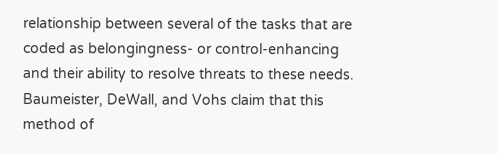relationship between several of the tasks that are coded as belongingness- or control-enhancing and their ability to resolve threats to these needs. Baumeister, DeWall, and Vohs claim that this method of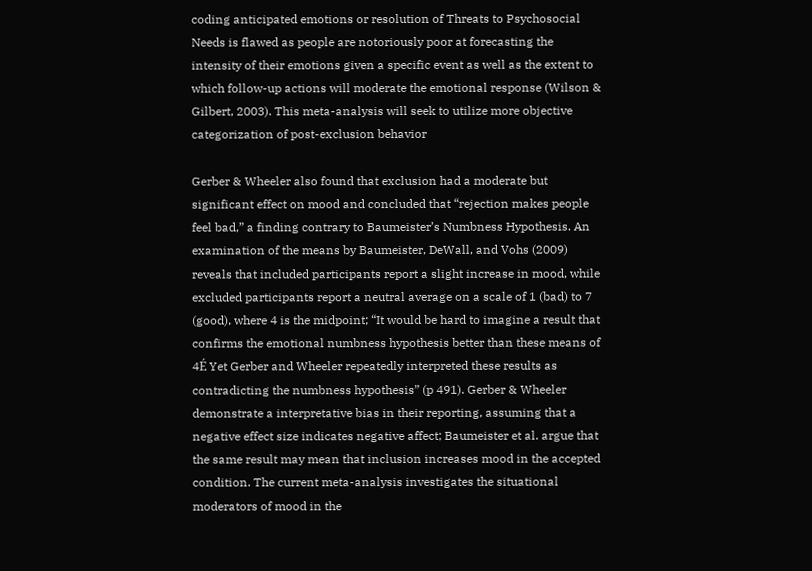coding anticipated emotions or resolution of Threats to Psychosocial Needs is flawed as people are notoriously poor at forecasting the intensity of their emotions given a specific event as well as the extent to which follow-up actions will moderate the emotional response (Wilson & Gilbert, 2003). This meta-analysis will seek to utilize more objective categorization of post-exclusion behavior

Gerber & Wheeler also found that exclusion had a moderate but significant effect on mood and concluded that “rejection makes people feel bad,” a finding contrary to Baumeister’s Numbness Hypothesis. An examination of the means by Baumeister, DeWall, and Vohs (2009) reveals that included participants report a slight increase in mood, while excluded participants report a neutral average on a scale of 1 (bad) to 7 (good), where 4 is the midpoint; “It would be hard to imagine a result that confirms the emotional numbness hypothesis better than these means of  4É Yet Gerber and Wheeler repeatedly interpreted these results as contradicting the numbness hypothesis” (p 491). Gerber & Wheeler demonstrate a interpretative bias in their reporting, assuming that a negative effect size indicates negative affect; Baumeister et al. argue that the same result may mean that inclusion increases mood in the accepted condition. The current meta-analysis investigates the situational moderators of mood in the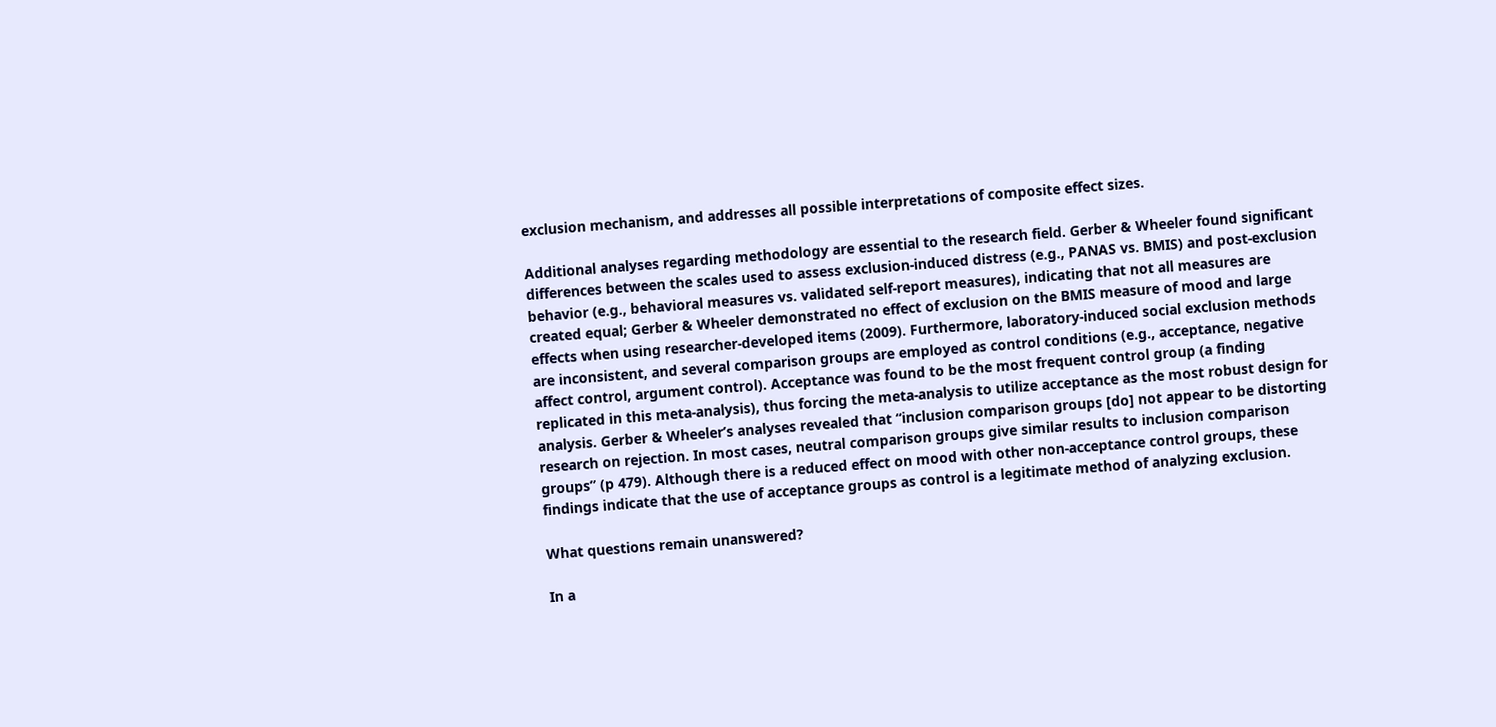exclusion mechanism, and addresses all possible interpretations of composite effect sizes.

Additional analyses regarding methodology are essential to the research field. Gerber & Wheeler found significant differences between the scales used to assess exclusion-induced distress (e.g., PANAS vs. BMIS) and post-exclusion behavior (e.g., behavioral measures vs. validated self-report measures), indicating that not all measures are created equal; Gerber & Wheeler demonstrated no effect of exclusion on the BMIS measure of mood and large effects when using researcher-developed items (2009). Furthermore, laboratory-induced social exclusion methods are inconsistent, and several comparison groups are employed as control conditions (e.g., acceptance, negative affect control, argument control). Acceptance was found to be the most frequent control group (a finding replicated in this meta-analysis), thus forcing the meta-analysis to utilize acceptance as the most robust design for analysis. Gerber & Wheeler’s analyses revealed that “inclusion comparison groups [do] not appear to be distorting research on rejection. In most cases, neutral comparison groups give similar results to inclusion comparison groups” (p 479). Although there is a reduced effect on mood with other non-acceptance control groups, these findings indicate that the use of acceptance groups as control is a legitimate method of analyzing exclusion.

What questions remain unanswered?

In a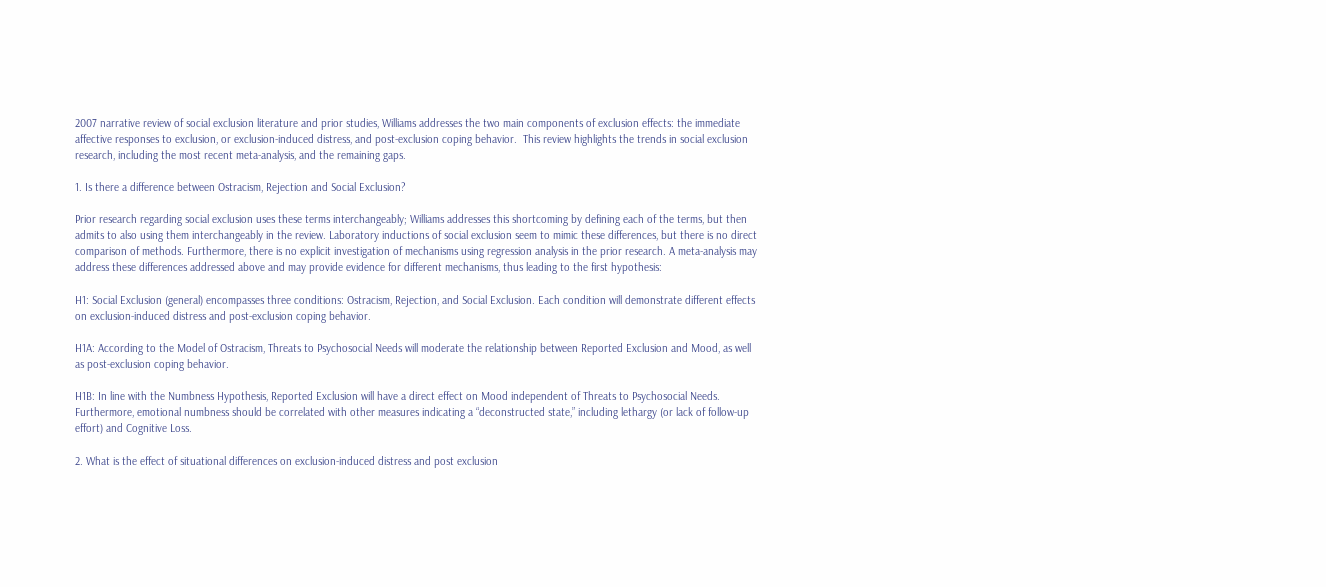2007 narrative review of social exclusion literature and prior studies, Williams addresses the two main components of exclusion effects: the immediate affective responses to exclusion, or exclusion-induced distress, and post-exclusion coping behavior.  This review highlights the trends in social exclusion research, including the most recent meta-analysis, and the remaining gaps.

1. Is there a difference between Ostracism, Rejection and Social Exclusion?

Prior research regarding social exclusion uses these terms interchangeably; Williams addresses this shortcoming by defining each of the terms, but then admits to also using them interchangeably in the review. Laboratory inductions of social exclusion seem to mimic these differences, but there is no direct comparison of methods. Furthermore, there is no explicit investigation of mechanisms using regression analysis in the prior research. A meta-analysis may address these differences addressed above and may provide evidence for different mechanisms, thus leading to the first hypothesis:

H1: Social Exclusion (general) encompasses three conditions: Ostracism, Rejection, and Social Exclusion. Each condition will demonstrate different effects on exclusion-induced distress and post-exclusion coping behavior.

H1A: According to the Model of Ostracism, Threats to Psychosocial Needs will moderate the relationship between Reported Exclusion and Mood, as well as post-exclusion coping behavior.

H1B: In line with the Numbness Hypothesis, Reported Exclusion will have a direct effect on Mood independent of Threats to Psychosocial Needs. Furthermore, emotional numbness should be correlated with other measures indicating a “deconstructed state,” including lethargy (or lack of follow-up effort) and Cognitive Loss.

2. What is the effect of situational differences on exclusion-induced distress and post exclusion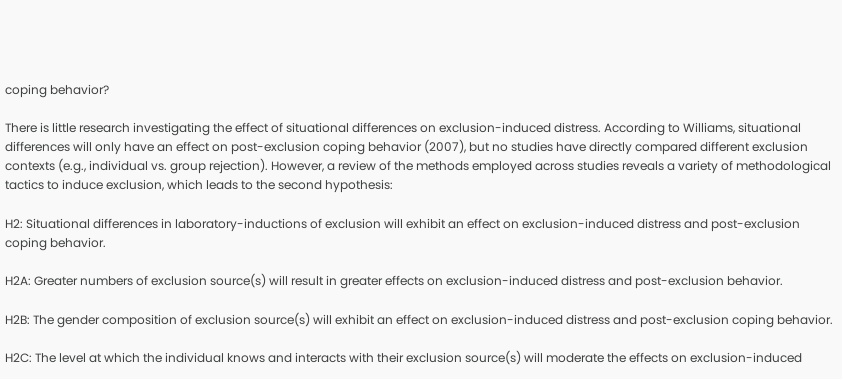coping behavior?

There is little research investigating the effect of situational differences on exclusion-induced distress. According to Williams, situational differences will only have an effect on post-exclusion coping behavior (2007), but no studies have directly compared different exclusion contexts (e.g., individual vs. group rejection). However, a review of the methods employed across studies reveals a variety of methodological tactics to induce exclusion, which leads to the second hypothesis:

H2: Situational differences in laboratory-inductions of exclusion will exhibit an effect on exclusion-induced distress and post-exclusion coping behavior.

H2A: Greater numbers of exclusion source(s) will result in greater effects on exclusion-induced distress and post-exclusion behavior.

H2B: The gender composition of exclusion source(s) will exhibit an effect on exclusion-induced distress and post-exclusion coping behavior.

H2C: The level at which the individual knows and interacts with their exclusion source(s) will moderate the effects on exclusion-induced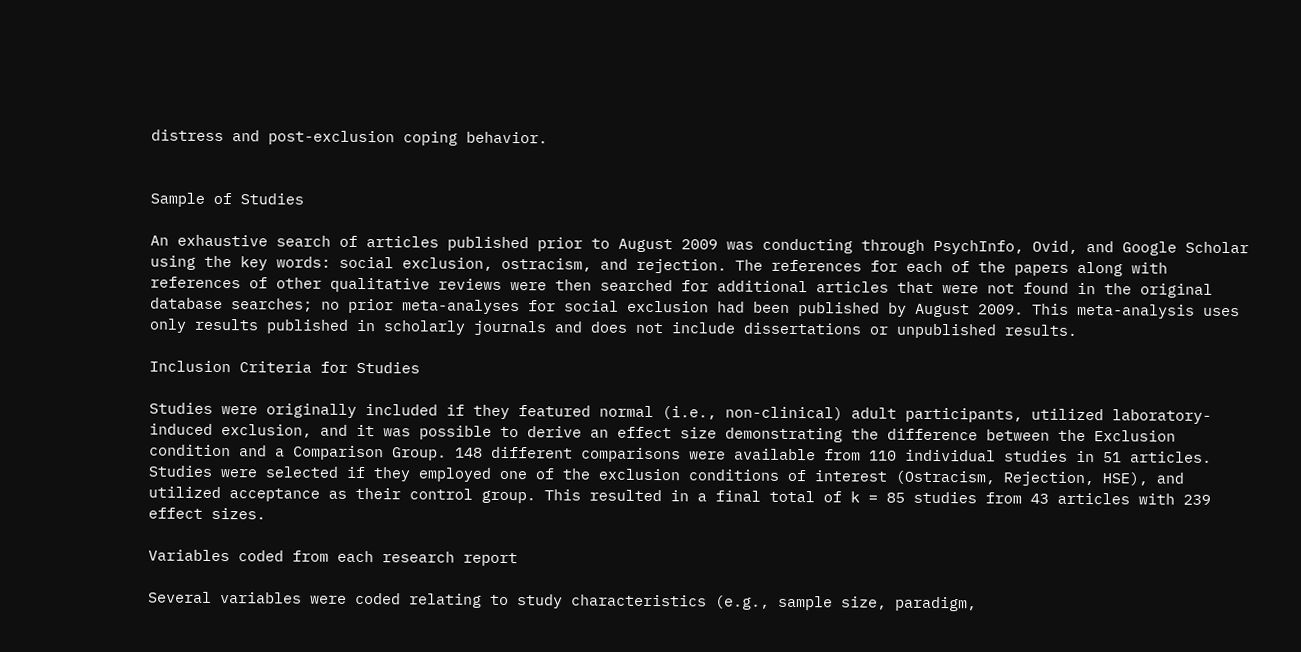distress and post-exclusion coping behavior.


Sample of Studies

An exhaustive search of articles published prior to August 2009 was conducting through PsychInfo, Ovid, and Google Scholar using the key words: social exclusion, ostracism, and rejection. The references for each of the papers along with references of other qualitative reviews were then searched for additional articles that were not found in the original database searches; no prior meta-analyses for social exclusion had been published by August 2009. This meta-analysis uses only results published in scholarly journals and does not include dissertations or unpublished results.

Inclusion Criteria for Studies

Studies were originally included if they featured normal (i.e., non-clinical) adult participants, utilized laboratory-induced exclusion, and it was possible to derive an effect size demonstrating the difference between the Exclusion condition and a Comparison Group. 148 different comparisons were available from 110 individual studies in 51 articles. Studies were selected if they employed one of the exclusion conditions of interest (Ostracism, Rejection, HSE), and utilized acceptance as their control group. This resulted in a final total of k = 85 studies from 43 articles with 239 effect sizes.

Variables coded from each research report

Several variables were coded relating to study characteristics (e.g., sample size, paradigm,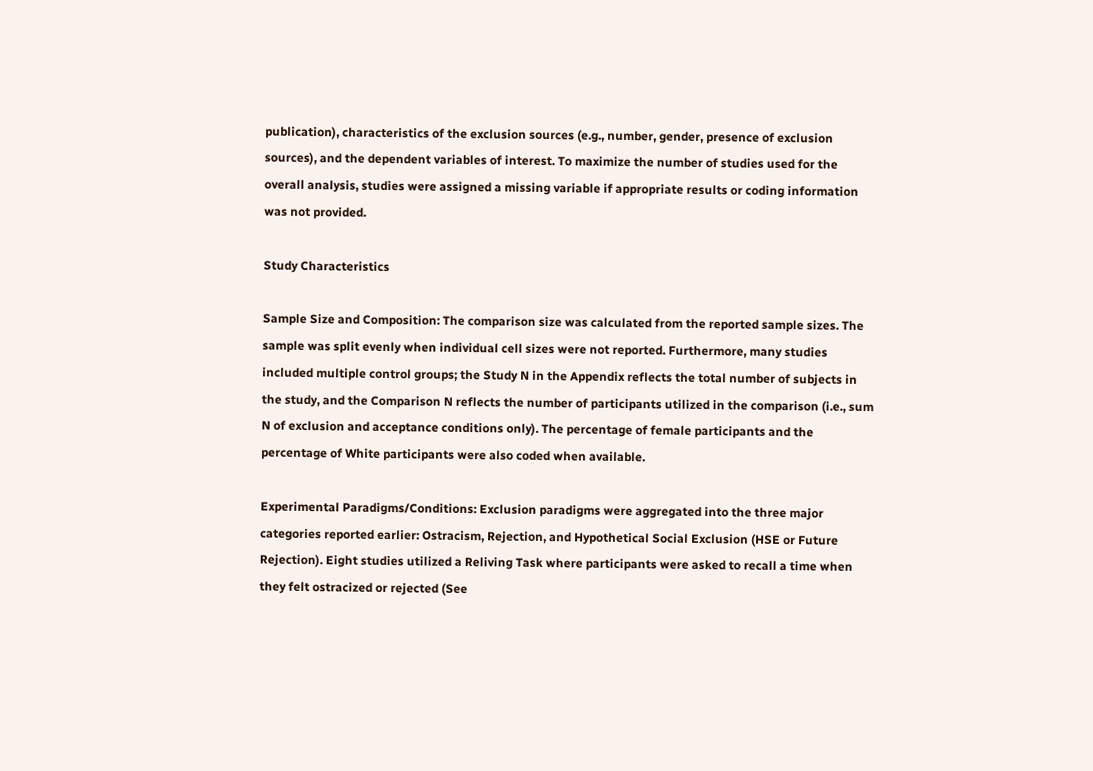publication), characteristics of the exclusion sources (e.g., number, gender, presence of exclusion sources), and the dependent variables of interest. To maximize the number of studies used for the overall analysis, studies were assigned a missing variable if appropriate results or coding information was not provided.

Study Characteristics

Sample Size and Composition: The comparison size was calculated from the reported sample sizes. The sample was split evenly when individual cell sizes were not reported. Furthermore, many studies included multiple control groups; the Study N in the Appendix reflects the total number of subjects in the study, and the Comparison N reflects the number of participants utilized in the comparison (i.e., sum N of exclusion and acceptance conditions only). The percentage of female participants and the percentage of White participants were also coded when available.

Experimental Paradigms/Conditions: Exclusion paradigms were aggregated into the three major categories reported earlier: Ostracism, Rejection, and Hypothetical Social Exclusion (HSE or Future Rejection). Eight studies utilized a Reliving Task where participants were asked to recall a time when they felt ostracized or rejected (See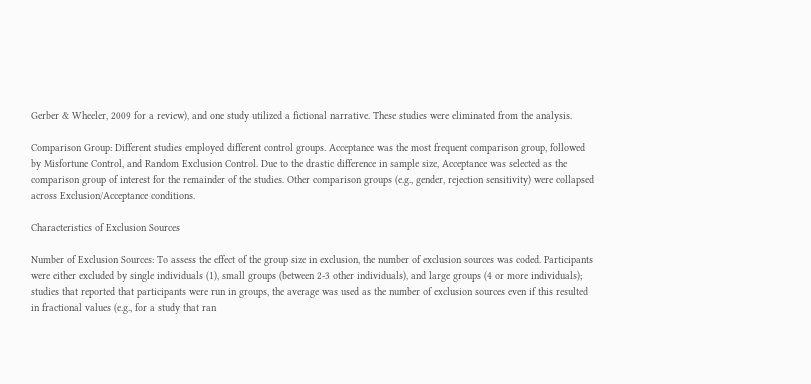Gerber & Wheeler, 2009 for a review), and one study utilized a fictional narrative. These studies were eliminated from the analysis.

Comparison Group: Different studies employed different control groups. Acceptance was the most frequent comparison group, followed by Misfortune Control, and Random Exclusion Control. Due to the drastic difference in sample size, Acceptance was selected as the comparison group of interest for the remainder of the studies. Other comparison groups (e.g., gender, rejection sensitivity) were collapsed across Exclusion/Acceptance conditions.

Characteristics of Exclusion Sources

Number of Exclusion Sources: To assess the effect of the group size in exclusion, the number of exclusion sources was coded. Participants were either excluded by single individuals (1), small groups (between 2-3 other individuals), and large groups (4 or more individuals); studies that reported that participants were run in groups, the average was used as the number of exclusion sources even if this resulted in fractional values (e.g., for a study that ran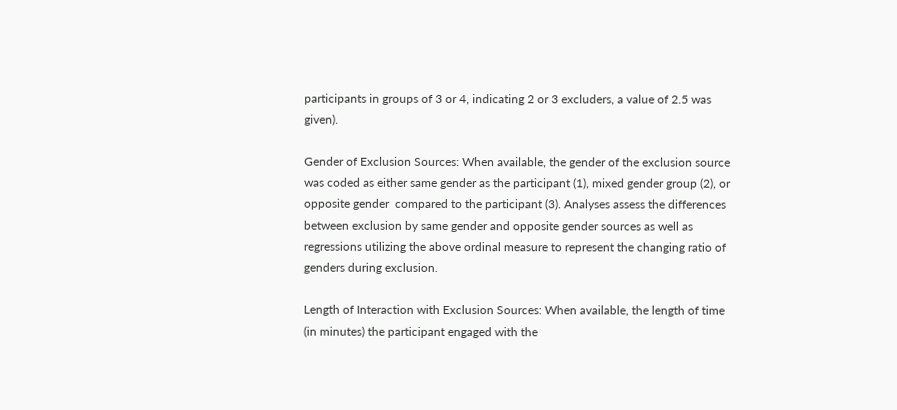participants in groups of 3 or 4, indicating 2 or 3 excluders, a value of 2.5 was given).

Gender of Exclusion Sources: When available, the gender of the exclusion source was coded as either same gender as the participant (1), mixed gender group (2), or opposite gender  compared to the participant (3). Analyses assess the differences between exclusion by same gender and opposite gender sources as well as regressions utilizing the above ordinal measure to represent the changing ratio of genders during exclusion.

Length of Interaction with Exclusion Sources: When available, the length of time (in minutes) the participant engaged with the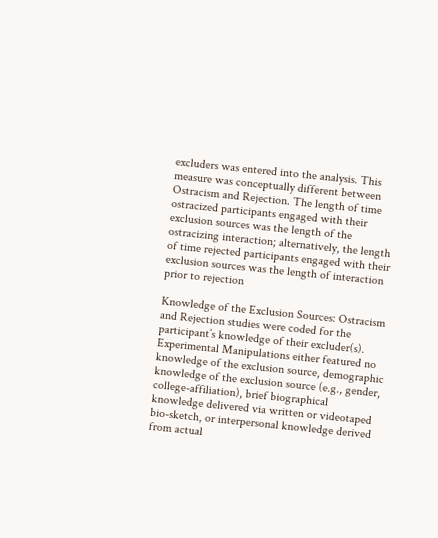excluders was entered into the analysis. This measure was conceptually different between Ostracism and Rejection. The length of time ostracized participants engaged with their exclusion sources was the length of the ostracizing interaction; alternatively, the length of time rejected participants engaged with their exclusion sources was the length of interaction prior to rejection

Knowledge of the Exclusion Sources: Ostracism and Rejection studies were coded for the participant’s knowledge of their excluder(s). Experimental Manipulations either featured no knowledge of the exclusion source, demographic knowledge of the exclusion source (e.g., gender, college-affiliation), brief biographical knowledge delivered via written or videotaped bio-sketch, or interpersonal knowledge derived from actual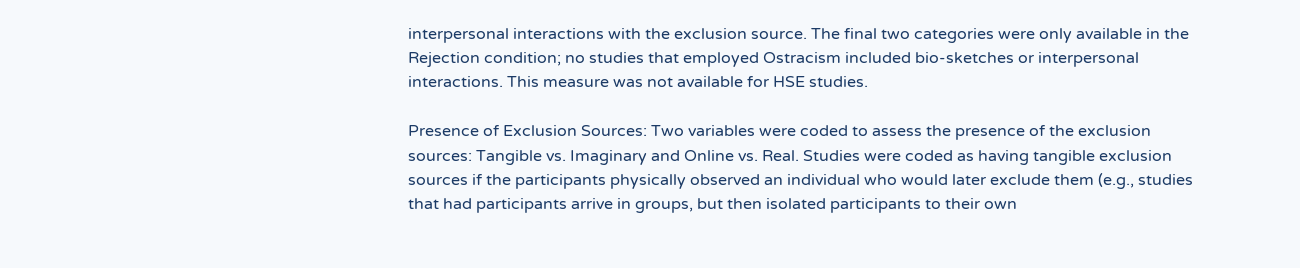interpersonal interactions with the exclusion source. The final two categories were only available in the Rejection condition; no studies that employed Ostracism included bio-sketches or interpersonal interactions. This measure was not available for HSE studies.

Presence of Exclusion Sources: Two variables were coded to assess the presence of the exclusion sources: Tangible vs. Imaginary and Online vs. Real. Studies were coded as having tangible exclusion sources if the participants physically observed an individual who would later exclude them (e.g., studies that had participants arrive in groups, but then isolated participants to their own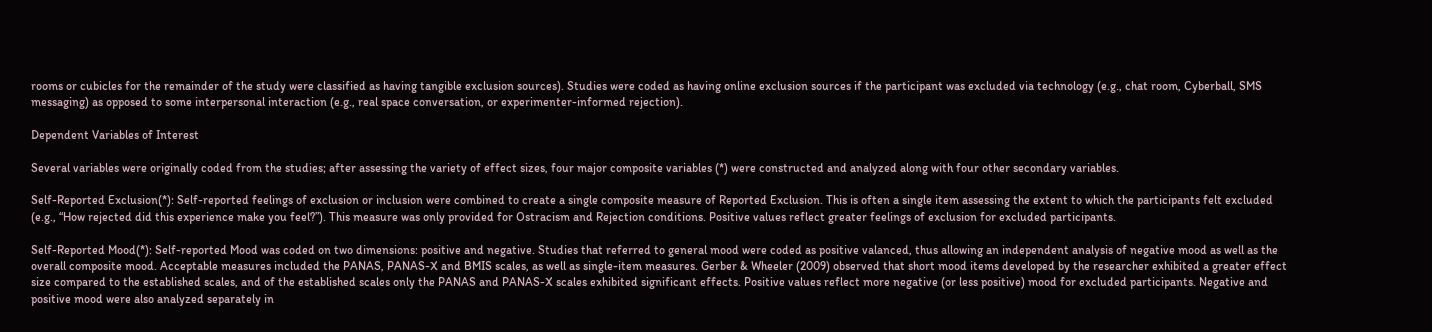rooms or cubicles for the remainder of the study were classified as having tangible exclusion sources). Studies were coded as having online exclusion sources if the participant was excluded via technology (e.g., chat room, Cyberball, SMS messaging) as opposed to some interpersonal interaction (e.g., real space conversation, or experimenter-informed rejection).

Dependent Variables of Interest

Several variables were originally coded from the studies; after assessing the variety of effect sizes, four major composite variables (*) were constructed and analyzed along with four other secondary variables.

Self-Reported Exclusion(*): Self-reported feelings of exclusion or inclusion were combined to create a single composite measure of Reported Exclusion. This is often a single item assessing the extent to which the participants felt excluded (e.g., “How rejected did this experience make you feel?”). This measure was only provided for Ostracism and Rejection conditions. Positive values reflect greater feelings of exclusion for excluded participants.

Self-Reported Mood(*): Self-reported Mood was coded on two dimensions: positive and negative. Studies that referred to general mood were coded as positive valanced, thus allowing an independent analysis of negative mood as well as the overall composite mood. Acceptable measures included the PANAS, PANAS-X and BMIS scales, as well as single-item measures. Gerber & Wheeler (2009) observed that short mood items developed by the researcher exhibited a greater effect size compared to the established scales, and of the established scales only the PANAS and PANAS-X scales exhibited significant effects. Positive values reflect more negative (or less positive) mood for excluded participants. Negative and positive mood were also analyzed separately in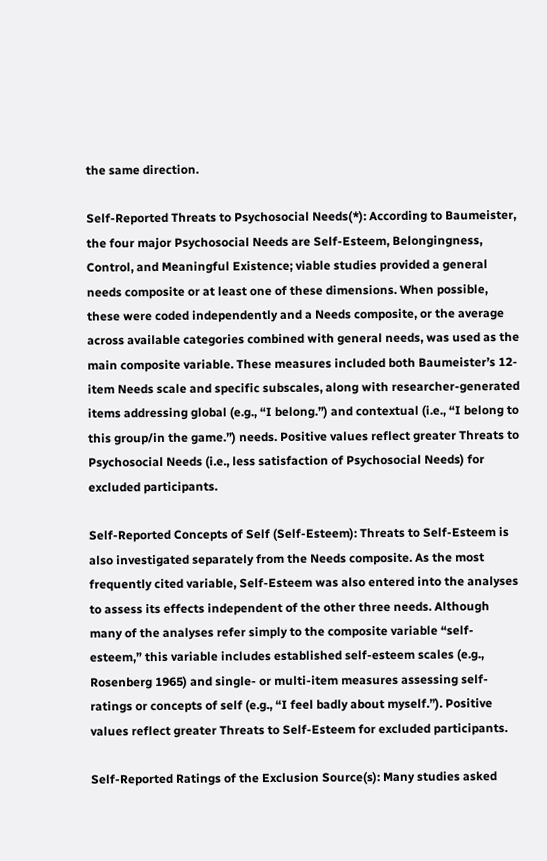the same direction.

Self-Reported Threats to Psychosocial Needs(*): According to Baumeister, the four major Psychosocial Needs are Self-Esteem, Belongingness, Control, and Meaningful Existence; viable studies provided a general needs composite or at least one of these dimensions. When possible, these were coded independently and a Needs composite, or the average across available categories combined with general needs, was used as the main composite variable. These measures included both Baumeister’s 12-item Needs scale and specific subscales, along with researcher-generated items addressing global (e.g., “I belong.”) and contextual (i.e., “I belong to this group/in the game.”) needs. Positive values reflect greater Threats to Psychosocial Needs (i.e., less satisfaction of Psychosocial Needs) for excluded participants.

Self-Reported Concepts of Self (Self-Esteem): Threats to Self-Esteem is also investigated separately from the Needs composite. As the most frequently cited variable, Self-Esteem was also entered into the analyses to assess its effects independent of the other three needs. Although many of the analyses refer simply to the composite variable “self-esteem,” this variable includes established self-esteem scales (e.g., Rosenberg 1965) and single- or multi-item measures assessing self-ratings or concepts of self (e.g., “I feel badly about myself.”). Positive values reflect greater Threats to Self-Esteem for excluded participants.

Self-Reported Ratings of the Exclusion Source(s): Many studies asked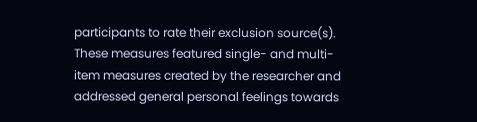participants to rate their exclusion source(s). These measures featured single- and multi-item measures created by the researcher and addressed general personal feelings towards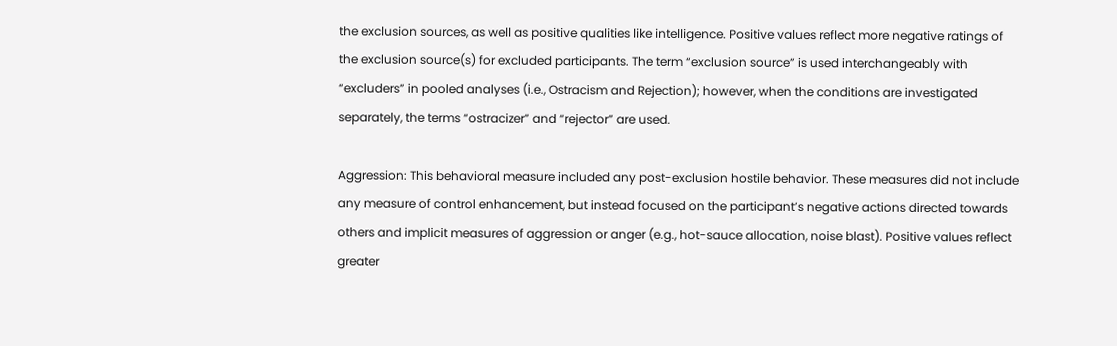the exclusion sources, as well as positive qualities like intelligence. Positive values reflect more negative ratings of the exclusion source(s) for excluded participants. The term “exclusion source” is used interchangeably with “excluders” in pooled analyses (i.e., Ostracism and Rejection); however, when the conditions are investigated separately, the terms “ostracizer” and “rejector” are used.

Aggression: This behavioral measure included any post-exclusion hostile behavior. These measures did not include any measure of control enhancement, but instead focused on the participant’s negative actions directed towards others and implicit measures of aggression or anger (e.g., hot-sauce allocation, noise blast). Positive values reflect greater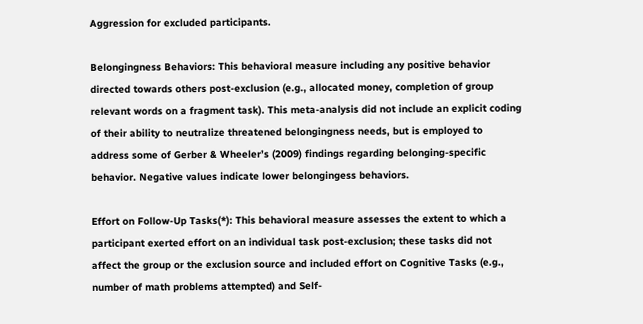Aggression for excluded participants.

Belongingness Behaviors: This behavioral measure including any positive behavior directed towards others post-exclusion (e.g., allocated money, completion of group relevant words on a fragment task). This meta-analysis did not include an explicit coding of their ability to neutralize threatened belongingness needs, but is employed to address some of Gerber & Wheeler’s (2009) findings regarding belonging-specific behavior. Negative values indicate lower belongingess behaviors.

Effort on Follow-Up Tasks(*): This behavioral measure assesses the extent to which a participant exerted effort on an individual task post-exclusion; these tasks did not affect the group or the exclusion source and included effort on Cognitive Tasks (e.g., number of math problems attempted) and Self-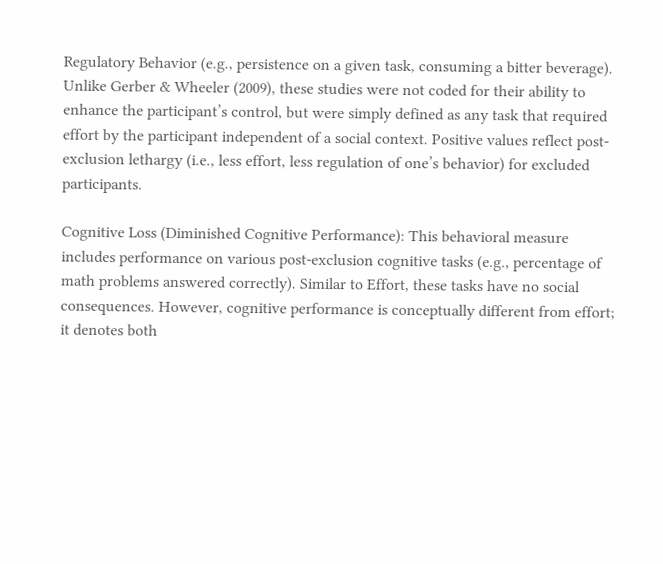Regulatory Behavior (e.g., persistence on a given task, consuming a bitter beverage). Unlike Gerber & Wheeler (2009), these studies were not coded for their ability to enhance the participant’s control, but were simply defined as any task that required effort by the participant independent of a social context. Positive values reflect post-exclusion lethargy (i.e., less effort, less regulation of one’s behavior) for excluded participants.

Cognitive Loss (Diminished Cognitive Performance): This behavioral measure includes performance on various post-exclusion cognitive tasks (e.g., percentage of math problems answered correctly). Similar to Effort, these tasks have no social consequences. However, cognitive performance is conceptually different from effort; it denotes both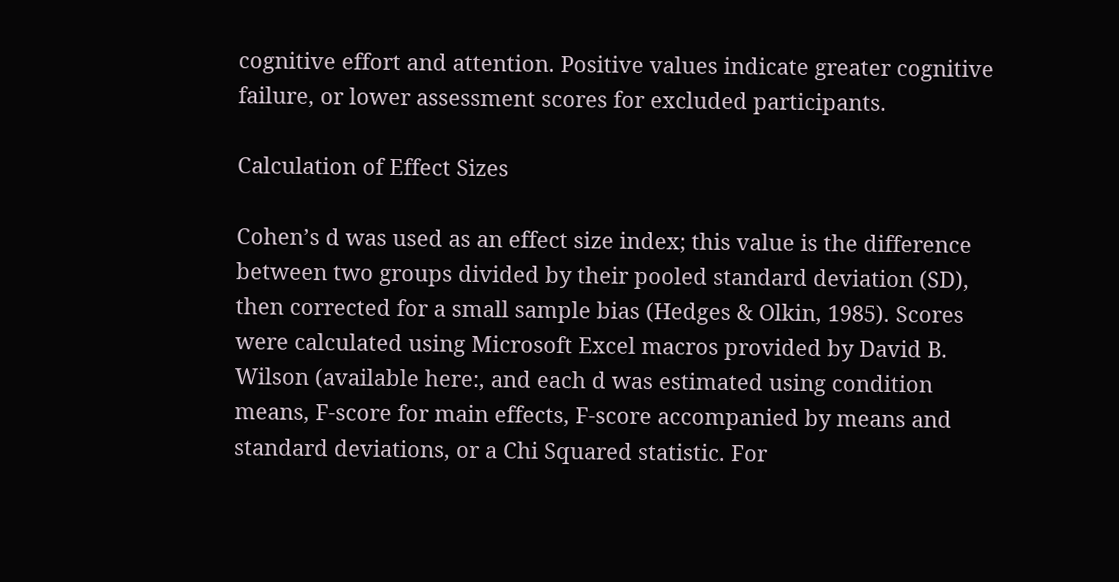cognitive effort and attention. Positive values indicate greater cognitive failure, or lower assessment scores for excluded participants.

Calculation of Effect Sizes

Cohen’s d was used as an effect size index; this value is the difference between two groups divided by their pooled standard deviation (SD), then corrected for a small sample bias (Hedges & Olkin, 1985). Scores were calculated using Microsoft Excel macros provided by David B. Wilson (available here:, and each d was estimated using condition means, F-score for main effects, F-score accompanied by means and standard deviations, or a Chi Squared statistic. For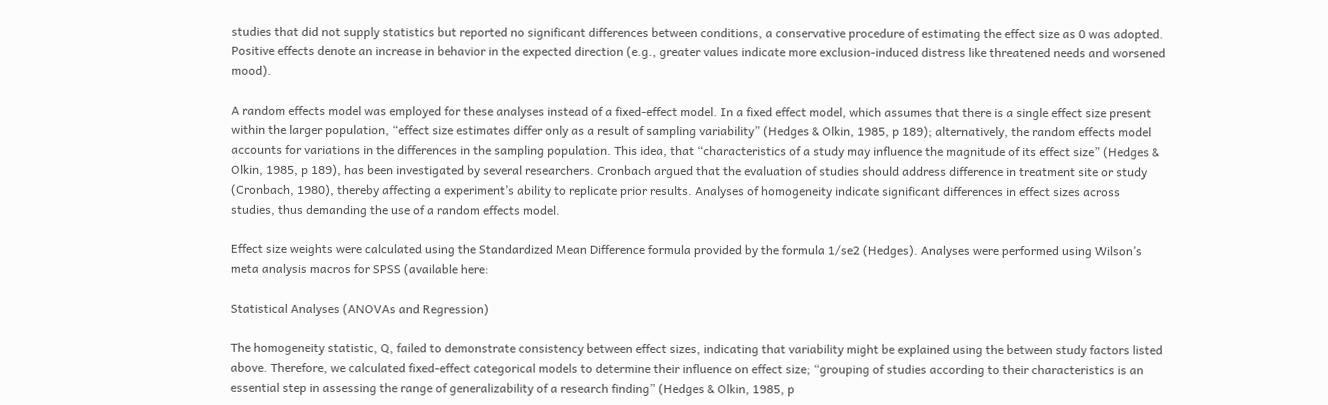studies that did not supply statistics but reported no significant differences between conditions, a conservative procedure of estimating the effect size as 0 was adopted. Positive effects denote an increase in behavior in the expected direction (e.g., greater values indicate more exclusion-induced distress like threatened needs and worsened mood).

A random effects model was employed for these analyses instead of a fixed-effect model. In a fixed effect model, which assumes that there is a single effect size present within the larger population, “effect size estimates differ only as a result of sampling variability” (Hedges & Olkin, 1985, p 189); alternatively, the random effects model accounts for variations in the differences in the sampling population. This idea, that “characteristics of a study may influence the magnitude of its effect size” (Hedges & Olkin, 1985, p 189), has been investigated by several researchers. Cronbach argued that the evaluation of studies should address difference in treatment site or study (Cronbach, 1980), thereby affecting a experiment’s ability to replicate prior results. Analyses of homogeneity indicate significant differences in effect sizes across studies, thus demanding the use of a random effects model.

Effect size weights were calculated using the Standardized Mean Difference formula provided by the formula 1/se2 (Hedges). Analyses were performed using Wilson’s meta analysis macros for SPSS (available here:

Statistical Analyses (ANOVAs and Regression)

The homogeneity statistic, Q, failed to demonstrate consistency between effect sizes, indicating that variability might be explained using the between study factors listed above. Therefore, we calculated fixed-effect categorical models to determine their influence on effect size; “grouping of studies according to their characteristics is an essential step in assessing the range of generalizability of a research finding” (Hedges & Olkin, 1985, p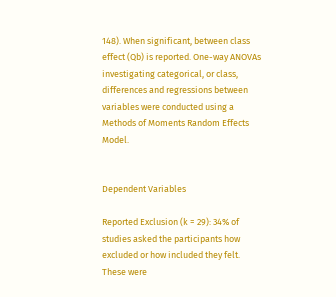148). When significant, between class effect (Qb) is reported. One-way ANOVAs investigating categorical, or class, differences and regressions between variables were conducted using a Methods of Moments Random Effects Model.


Dependent Variables

Reported Exclusion (k = 29): 34% of studies asked the participants how excluded or how included they felt. These were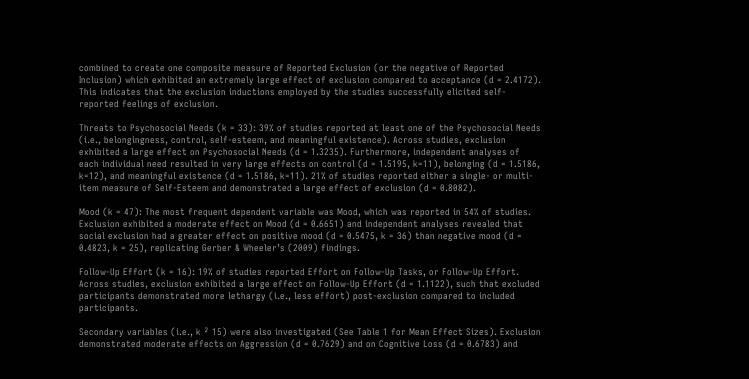combined to create one composite measure of Reported Exclusion (or the negative of Reported Inclusion) which exhibited an extremely large effect of exclusion compared to acceptance (d = 2.4172). This indicates that the exclusion inductions employed by the studies successfully elicited self-reported feelings of exclusion.

Threats to Psychosocial Needs (k = 33): 39% of studies reported at least one of the Psychosocial Needs (i.e., belongingness, control, self-esteem, and meaningful existence). Across studies, exclusion exhibited a large effect on Psychosocial Needs (d = 1.3235). Furthermore, independent analyses of each individual need resulted in very large effects on control (d = 1.5195, k=11), belonging (d = 1.5186, k=12), and meaningful existence (d = 1.5186, k=11). 21% of studies reported either a single- or multi-item measure of Self-Esteem and demonstrated a large effect of exclusion (d = 0.8082).

Mood (k = 47): The most frequent dependent variable was Mood, which was reported in 54% of studies. Exclusion exhibited a moderate effect on Mood (d = 0.6651) and independent analyses revealed that social exclusion had a greater effect on positive mood (d = 0.5475, k = 36) than negative mood (d = 0.4823, k = 25), replicating Gerber & Wheeler’s (2009) findings.

Follow-Up Effort (k = 16): 19% of studies reported Effort on Follow-Up Tasks, or Follow-Up Effort. Across studies, exclusion exhibited a large effect on Follow-Up Effort (d = 1.1122), such that excluded participants demonstrated more lethargy (i.e., less effort) post-exclusion compared to included participants.

Secondary variables (i.e., k ² 15) were also investigated (See Table 1 for Mean Effect Sizes). Exclusion demonstrated moderate effects on Aggression (d = 0.7629) and on Cognitive Loss (d = 0.6783) and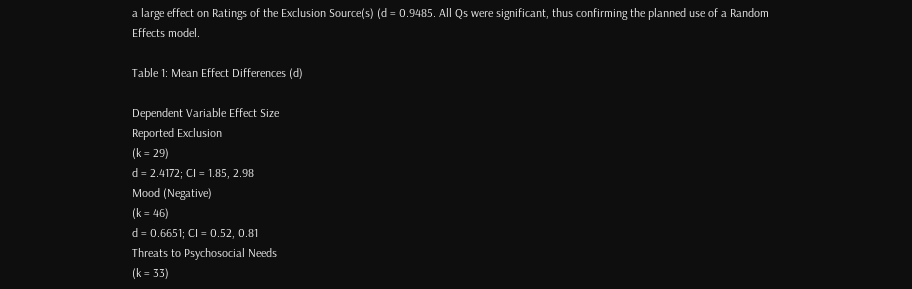a large effect on Ratings of the Exclusion Source(s) (d = 0.9485. All Qs were significant, thus confirming the planned use of a Random Effects model.

Table 1: Mean Effect Differences (d)

Dependent Variable Effect Size
Reported Exclusion
(k = 29)
d = 2.4172; CI = 1.85, 2.98
Mood (Negative)
(k = 46)
d = 0.6651; CI = 0.52, 0.81
Threats to Psychosocial Needs
(k = 33)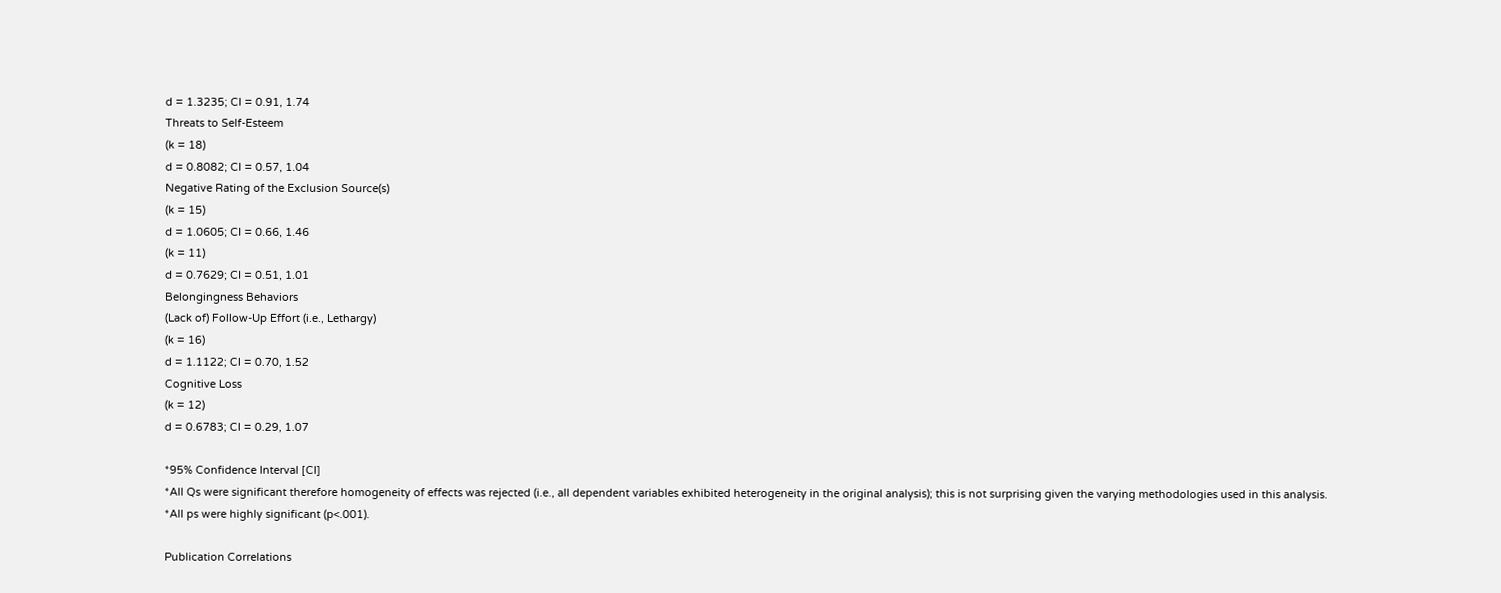d = 1.3235; CI = 0.91, 1.74
Threats to Self-Esteem
(k = 18)
d = 0.8082; CI = 0.57, 1.04
Negative Rating of the Exclusion Source(s)
(k = 15)
d = 1.0605; CI = 0.66, 1.46
(k = 11)
d = 0.7629; CI = 0.51, 1.01
Belongingness Behaviors
(Lack of) Follow-Up Effort (i.e., Lethargy)
(k = 16)
d = 1.1122; CI = 0.70, 1.52
Cognitive Loss
(k = 12)
d = 0.6783; CI = 0.29, 1.07

*95% Confidence Interval [CI]
*All Qs were significant therefore homogeneity of effects was rejected (i.e., all dependent variables exhibited heterogeneity in the original analysis); this is not surprising given the varying methodologies used in this analysis.
*All ps were highly significant (p<.001).

Publication Correlations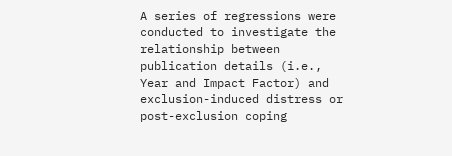A series of regressions were conducted to investigate the relationship between publication details (i.e., Year and Impact Factor) and exclusion-induced distress or post-exclusion coping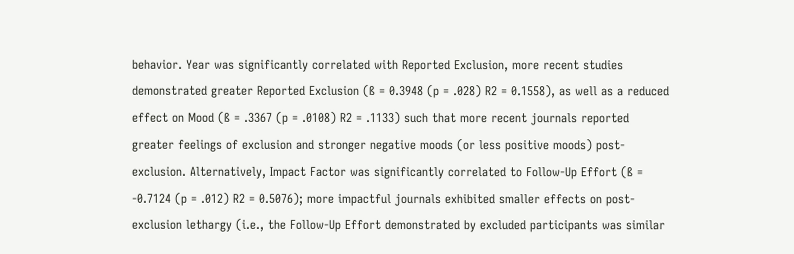behavior. Year was significantly correlated with Reported Exclusion, more recent studies demonstrated greater Reported Exclusion (ß = 0.3948 (p = .028) R2 = 0.1558), as well as a reduced effect on Mood (ß = .3367 (p = .0108) R2 = .1133) such that more recent journals reported greater feelings of exclusion and stronger negative moods (or less positive moods) post-exclusion. Alternatively, Impact Factor was significantly correlated to Follow-Up Effort (ß = -0.7124 (p = .012) R2 = 0.5076); more impactful journals exhibited smaller effects on post-exclusion lethargy (i.e., the Follow-Up Effort demonstrated by excluded participants was similar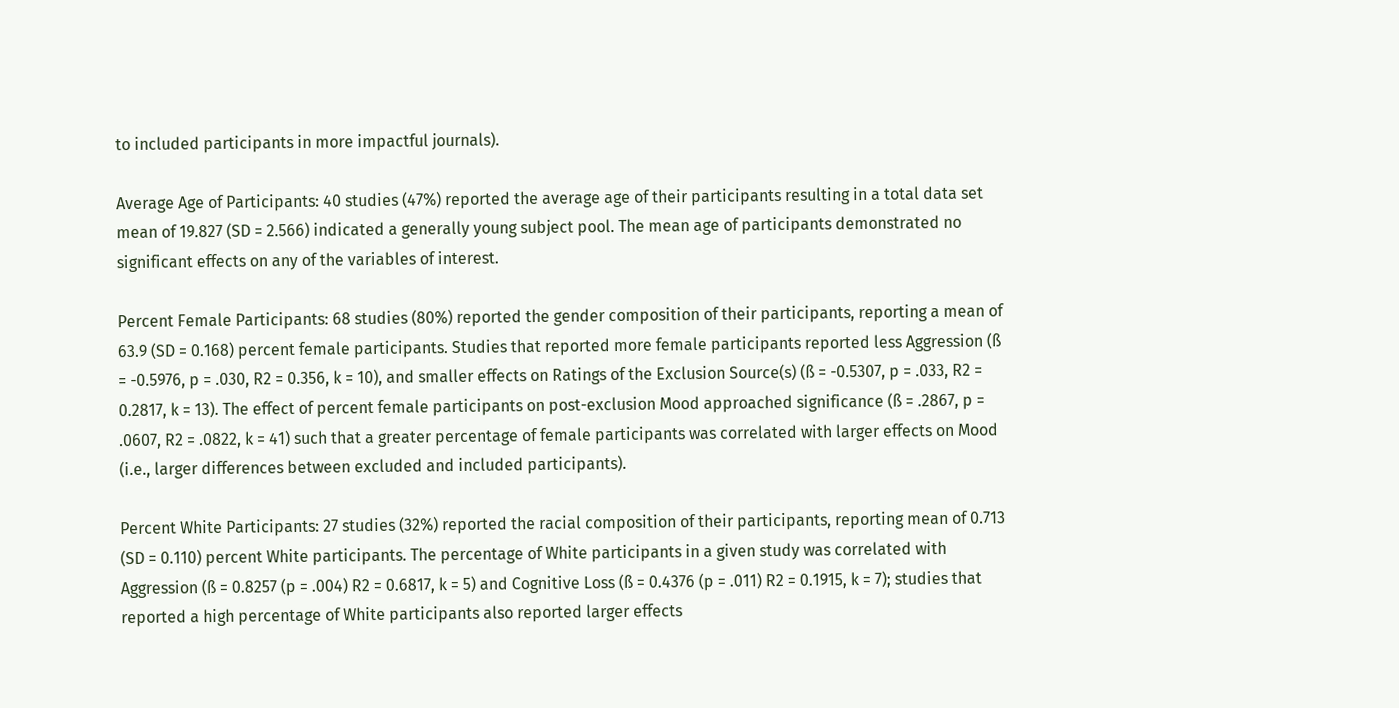to included participants in more impactful journals).

Average Age of Participants: 40 studies (47%) reported the average age of their participants resulting in a total data set mean of 19.827 (SD = 2.566) indicated a generally young subject pool. The mean age of participants demonstrated no significant effects on any of the variables of interest.

Percent Female Participants: 68 studies (80%) reported the gender composition of their participants, reporting a mean of 63.9 (SD = 0.168) percent female participants. Studies that reported more female participants reported less Aggression (ß = -0.5976, p = .030, R2 = 0.356, k = 10), and smaller effects on Ratings of the Exclusion Source(s) (ß = -0.5307, p = .033, R2 = 0.2817, k = 13). The effect of percent female participants on post-exclusion Mood approached significance (ß = .2867, p = .0607, R2 = .0822, k = 41) such that a greater percentage of female participants was correlated with larger effects on Mood (i.e., larger differences between excluded and included participants).

Percent White Participants: 27 studies (32%) reported the racial composition of their participants, reporting mean of 0.713 (SD = 0.110) percent White participants. The percentage of White participants in a given study was correlated with Aggression (ß = 0.8257 (p = .004) R2 = 0.6817, k = 5) and Cognitive Loss (ß = 0.4376 (p = .011) R2 = 0.1915, k = 7); studies that reported a high percentage of White participants also reported larger effects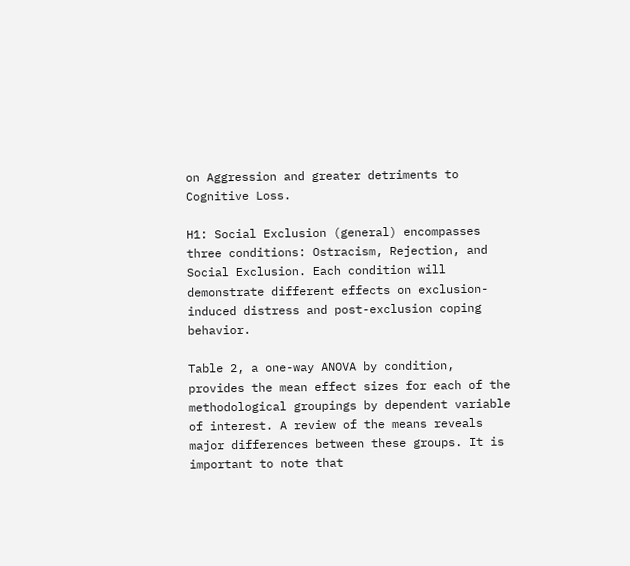on Aggression and greater detriments to Cognitive Loss.

H1: Social Exclusion (general) encompasses three conditions: Ostracism, Rejection, and Social Exclusion. Each condition will demonstrate different effects on exclusion-induced distress and post-exclusion coping behavior.

Table 2, a one-way ANOVA by condition, provides the mean effect sizes for each of the methodological groupings by dependent variable of interest. A review of the means reveals major differences between these groups. It is important to note that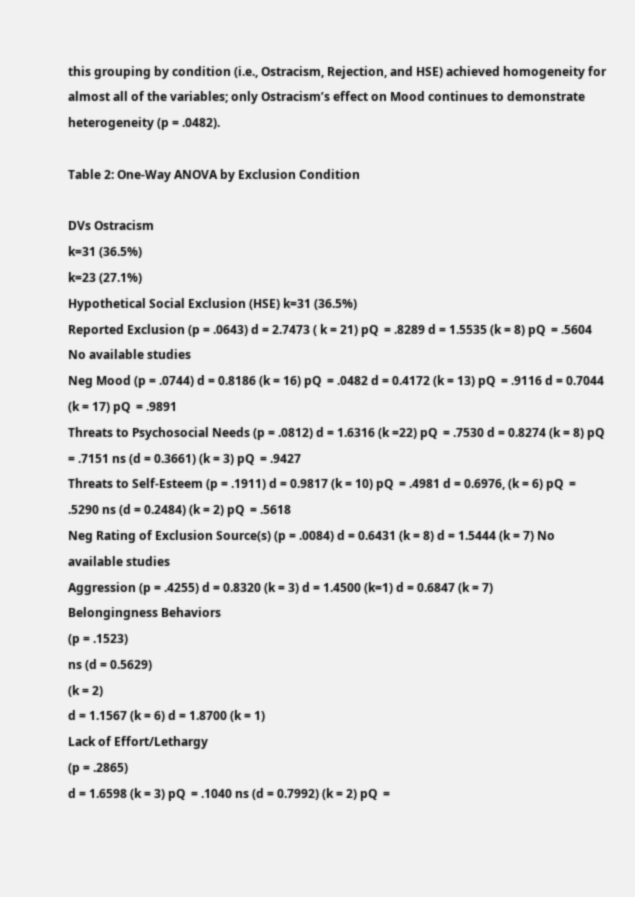this grouping by condition (i.e., Ostracism, Rejection, and HSE) achieved homogeneity for almost all of the variables; only Ostracism’s effect on Mood continues to demonstrate heterogeneity (p = .0482).

Table 2: One-Way ANOVA by Exclusion Condition

DVs Ostracism
k=31 (36.5%)
k=23 (27.1%)
Hypothetical Social Exclusion (HSE) k=31 (36.5%)
Reported Exclusion (p = .0643) d = 2.7473 ( k = 21) pQ  = .8289 d = 1.5535 (k = 8) pQ  = .5604 No available studies
Neg Mood (p = .0744) d = 0.8186 (k = 16) pQ  = .0482 d = 0.4172 (k = 13) pQ  = .9116 d = 0.7044 (k = 17) pQ  = .9891
Threats to Psychosocial Needs (p = .0812) d = 1.6316 (k =22) pQ  = .7530 d = 0.8274 (k = 8) pQ  = .7151 ns (d = 0.3661) (k = 3) pQ  = .9427
Threats to Self-Esteem (p = .1911) d = 0.9817 (k = 10) pQ  = .4981 d = 0.6976, (k = 6) pQ  = .5290 ns (d = 0.2484) (k = 2) pQ  = .5618
Neg Rating of Exclusion Source(s) (p = .0084) d = 0.6431 (k = 8) d = 1.5444 (k = 7) No available studies
Aggression (p = .4255) d = 0.8320 (k = 3) d = 1.4500 (k=1) d = 0.6847 (k = 7)
Belongingness Behaviors
(p = .1523)
ns (d = 0.5629)
(k = 2)
d = 1.1567 (k = 6) d = 1.8700 (k = 1)
Lack of Effort/Lethargy
(p = .2865)
d = 1.6598 (k = 3) pQ  = .1040 ns (d = 0.7992) (k = 2) pQ  =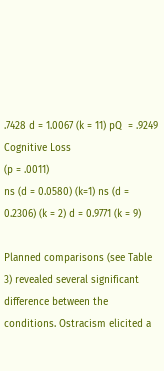.7428 d = 1.0067 (k = 11) pQ  = .9249
Cognitive Loss
(p = .0011)
ns (d = 0.0580) (k=1) ns (d = 0.2306) (k = 2) d = 0.9771 (k = 9)

Planned comparisons (see Table 3) revealed several significant difference between the conditions. Ostracism elicited a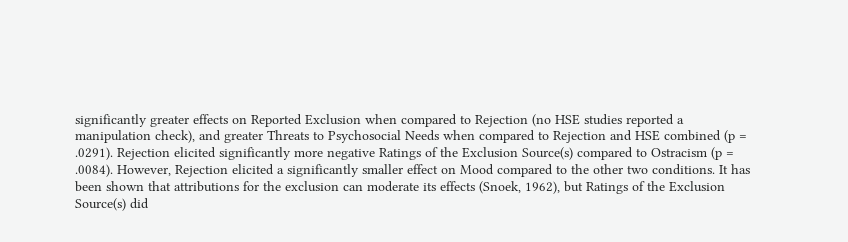significantly greater effects on Reported Exclusion when compared to Rejection (no HSE studies reported a manipulation check), and greater Threats to Psychosocial Needs when compared to Rejection and HSE combined (p = .0291). Rejection elicited significantly more negative Ratings of the Exclusion Source(s) compared to Ostracism (p = .0084). However, Rejection elicited a significantly smaller effect on Mood compared to the other two conditions. It has been shown that attributions for the exclusion can moderate its effects (Snoek, 1962), but Ratings of the Exclusion Source(s) did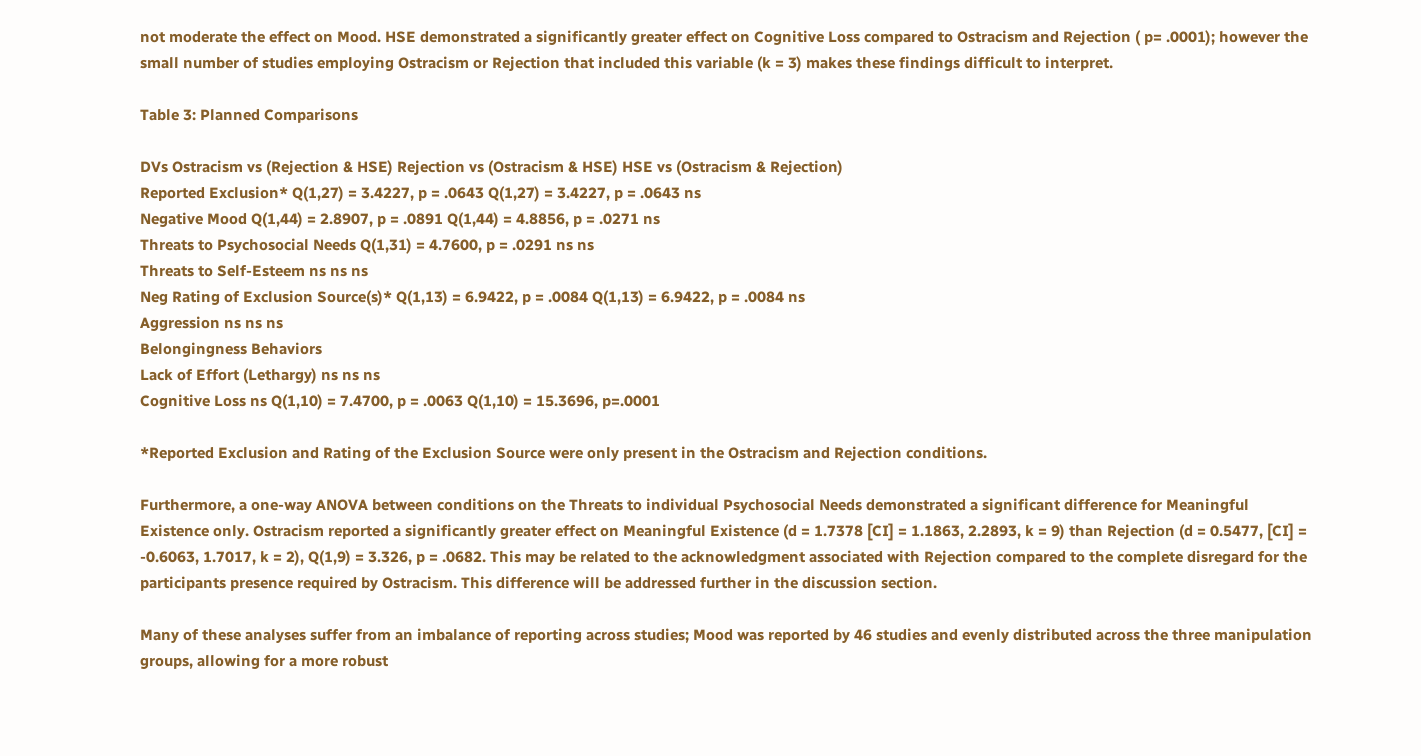not moderate the effect on Mood. HSE demonstrated a significantly greater effect on Cognitive Loss compared to Ostracism and Rejection ( p= .0001); however the small number of studies employing Ostracism or Rejection that included this variable (k = 3) makes these findings difficult to interpret.

Table 3: Planned Comparisons

DVs Ostracism vs (Rejection & HSE) Rejection vs (Ostracism & HSE) HSE vs (Ostracism & Rejection)
Reported Exclusion* Q(1,27) = 3.4227, p = .0643 Q(1,27) = 3.4227, p = .0643 ns
Negative Mood Q(1,44) = 2.8907, p = .0891 Q(1,44) = 4.8856, p = .0271 ns
Threats to Psychosocial Needs Q(1,31) = 4.7600, p = .0291 ns ns
Threats to Self-Esteem ns ns ns
Neg Rating of Exclusion Source(s)* Q(1,13) = 6.9422, p = .0084 Q(1,13) = 6.9422, p = .0084 ns
Aggression ns ns ns
Belongingness Behaviors
Lack of Effort (Lethargy) ns ns ns
Cognitive Loss ns Q(1,10) = 7.4700, p = .0063 Q(1,10) = 15.3696, p=.0001

*Reported Exclusion and Rating of the Exclusion Source were only present in the Ostracism and Rejection conditions.

Furthermore, a one-way ANOVA between conditions on the Threats to individual Psychosocial Needs demonstrated a significant difference for Meaningful Existence only. Ostracism reported a significantly greater effect on Meaningful Existence (d = 1.7378 [CI] = 1.1863, 2.2893, k = 9) than Rejection (d = 0.5477, [CI] = -0.6063, 1.7017, k = 2), Q(1,9) = 3.326, p = .0682. This may be related to the acknowledgment associated with Rejection compared to the complete disregard for the participants presence required by Ostracism. This difference will be addressed further in the discussion section.

Many of these analyses suffer from an imbalance of reporting across studies; Mood was reported by 46 studies and evenly distributed across the three manipulation groups, allowing for a more robust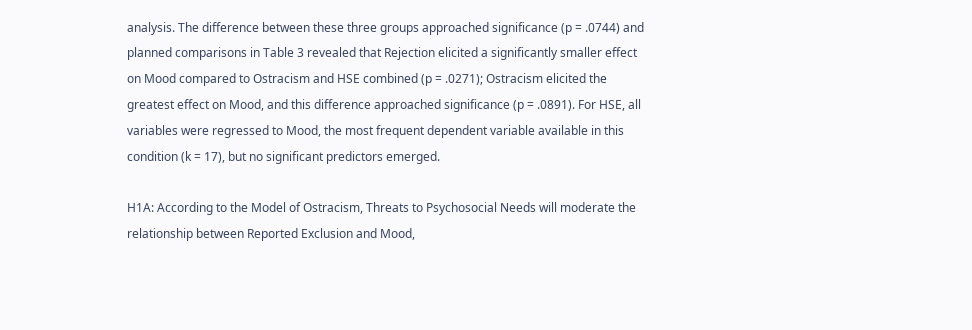analysis. The difference between these three groups approached significance (p = .0744) and planned comparisons in Table 3 revealed that Rejection elicited a significantly smaller effect on Mood compared to Ostracism and HSE combined (p = .0271); Ostracism elicited the greatest effect on Mood, and this difference approached significance (p = .0891). For HSE, all variables were regressed to Mood, the most frequent dependent variable available in this condition (k = 17), but no significant predictors emerged.

H1A: According to the Model of Ostracism, Threats to Psychosocial Needs will moderate the relationship between Reported Exclusion and Mood,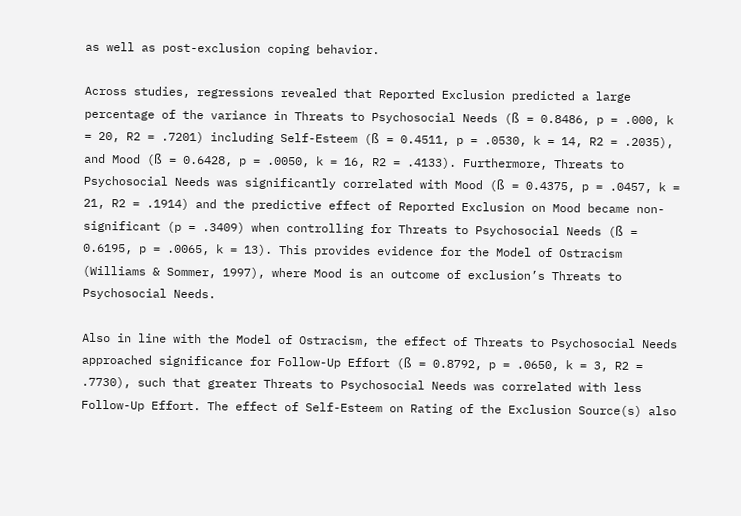as well as post-exclusion coping behavior.

Across studies, regressions revealed that Reported Exclusion predicted a large percentage of the variance in Threats to Psychosocial Needs (ß = 0.8486, p = .000, k = 20, R2 = .7201) including Self-Esteem (ß = 0.4511, p = .0530, k = 14, R2 = .2035), and Mood (ß = 0.6428, p = .0050, k = 16, R2 = .4133). Furthermore, Threats to Psychosocial Needs was significantly correlated with Mood (ß = 0.4375, p = .0457, k = 21, R2 = .1914) and the predictive effect of Reported Exclusion on Mood became non-significant (p = .3409) when controlling for Threats to Psychosocial Needs (ß = 0.6195, p = .0065, k = 13). This provides evidence for the Model of Ostracism (Williams & Sommer, 1997), where Mood is an outcome of exclusion’s Threats to Psychosocial Needs.

Also in line with the Model of Ostracism, the effect of Threats to Psychosocial Needs approached significance for Follow-Up Effort (ß = 0.8792, p = .0650, k = 3, R2 = .7730), such that greater Threats to Psychosocial Needs was correlated with less Follow-Up Effort. The effect of Self-Esteem on Rating of the Exclusion Source(s) also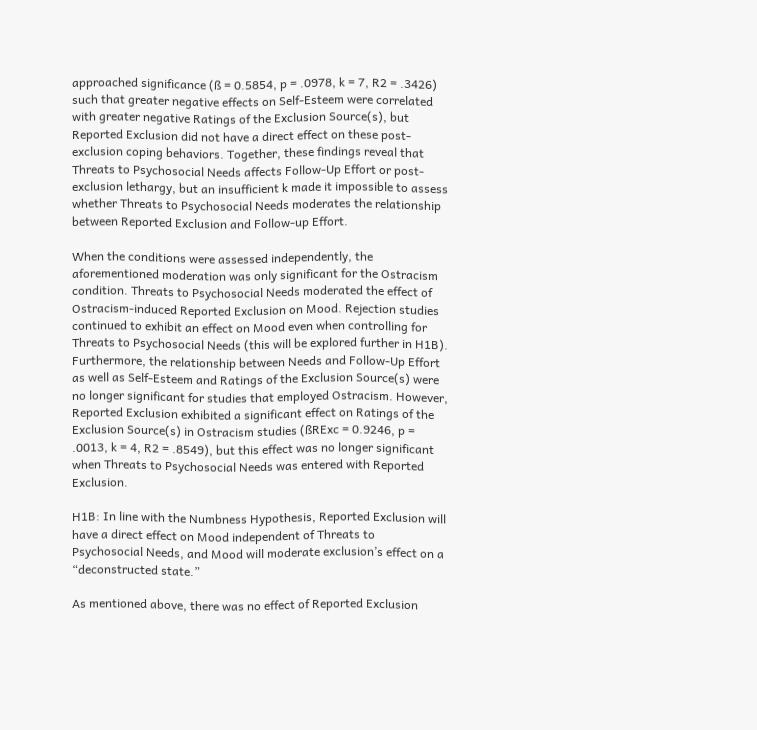approached significance (ß = 0.5854, p = .0978, k = 7, R2 = .3426) such that greater negative effects on Self-Esteem were correlated with greater negative Ratings of the Exclusion Source(s), but Reported Exclusion did not have a direct effect on these post-exclusion coping behaviors. Together, these findings reveal that Threats to Psychosocial Needs affects Follow-Up Effort or post-exclusion lethargy, but an insufficient k made it impossible to assess whether Threats to Psychosocial Needs moderates the relationship between Reported Exclusion and Follow-up Effort.

When the conditions were assessed independently, the aforementioned moderation was only significant for the Ostracism condition. Threats to Psychosocial Needs moderated the effect of Ostracism-induced Reported Exclusion on Mood. Rejection studies continued to exhibit an effect on Mood even when controlling for Threats to Psychosocial Needs (this will be explored further in H1B). Furthermore, the relationship between Needs and Follow-Up Effort as well as Self-Esteem and Ratings of the Exclusion Source(s) were no longer significant for studies that employed Ostracism. However, Reported Exclusion exhibited a significant effect on Ratings of the Exclusion Source(s) in Ostracism studies (ßRExc = 0.9246, p = .0013, k = 4, R2 = .8549), but this effect was no longer significant when Threats to Psychosocial Needs was entered with Reported Exclusion.

H1B: In line with the Numbness Hypothesis, Reported Exclusion will have a direct effect on Mood independent of Threats to Psychosocial Needs, and Mood will moderate exclusion’s effect on a “deconstructed state.”

As mentioned above, there was no effect of Reported Exclusion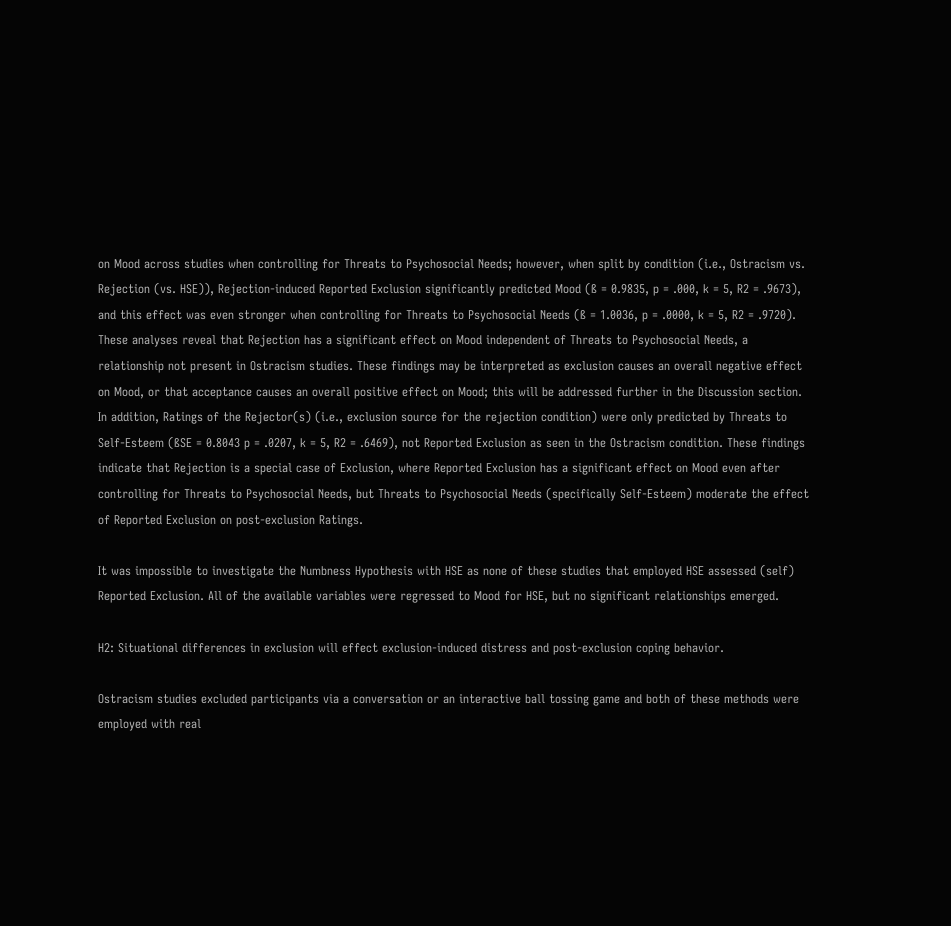on Mood across studies when controlling for Threats to Psychosocial Needs; however, when split by condition (i.e., Ostracism vs. Rejection (vs. HSE)), Rejection-induced Reported Exclusion significantly predicted Mood (ß = 0.9835, p = .000, k = 5, R2 = .9673), and this effect was even stronger when controlling for Threats to Psychosocial Needs (ß = 1.0036, p = .0000, k = 5, R2 = .9720). These analyses reveal that Rejection has a significant effect on Mood independent of Threats to Psychosocial Needs, a relationship not present in Ostracism studies. These findings may be interpreted as exclusion causes an overall negative effect on Mood, or that acceptance causes an overall positive effect on Mood; this will be addressed further in the Discussion section. In addition, Ratings of the Rejector(s) (i.e., exclusion source for the rejection condition) were only predicted by Threats to Self-Esteem (ßSE = 0.8043 p = .0207, k = 5, R2 = .6469), not Reported Exclusion as seen in the Ostracism condition. These findings indicate that Rejection is a special case of Exclusion, where Reported Exclusion has a significant effect on Mood even after  controlling for Threats to Psychosocial Needs, but Threats to Psychosocial Needs (specifically Self-Esteem) moderate the effect of Reported Exclusion on post-exclusion Ratings.

It was impossible to investigate the Numbness Hypothesis with HSE as none of these studies that employed HSE assessed (self) Reported Exclusion. All of the available variables were regressed to Mood for HSE, but no significant relationships emerged.

H2: Situational differences in exclusion will effect exclusion-induced distress and post-exclusion coping behavior.

Ostracism studies excluded participants via a conversation or an interactive ball tossing game and both of these methods were employed with real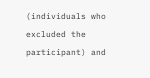(individuals who excluded the participant) and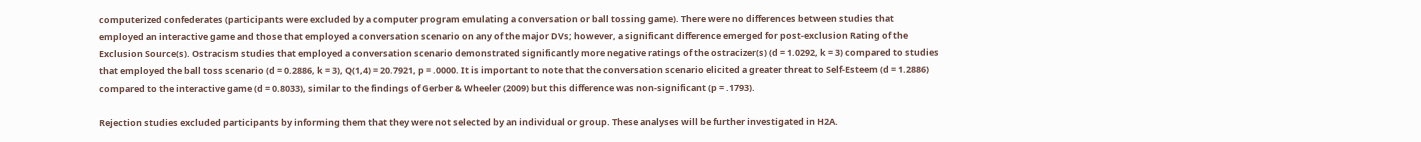computerized confederates (participants were excluded by a computer program emulating a conversation or ball tossing game). There were no differences between studies that employed an interactive game and those that employed a conversation scenario on any of the major DVs; however, a significant difference emerged for post-exclusion Rating of the Exclusion Source(s). Ostracism studies that employed a conversation scenario demonstrated significantly more negative ratings of the ostracizer(s) (d = 1.0292, k = 3) compared to studies that employed the ball toss scenario (d = 0.2886, k = 3), Q(1,4) = 20.7921, p = .0000. It is important to note that the conversation scenario elicited a greater threat to Self-Esteem (d = 1.2886) compared to the interactive game (d = 0.8033), similar to the findings of Gerber & Wheeler (2009) but this difference was non-significant (p = .1793).

Rejection studies excluded participants by informing them that they were not selected by an individual or group. These analyses will be further investigated in H2A.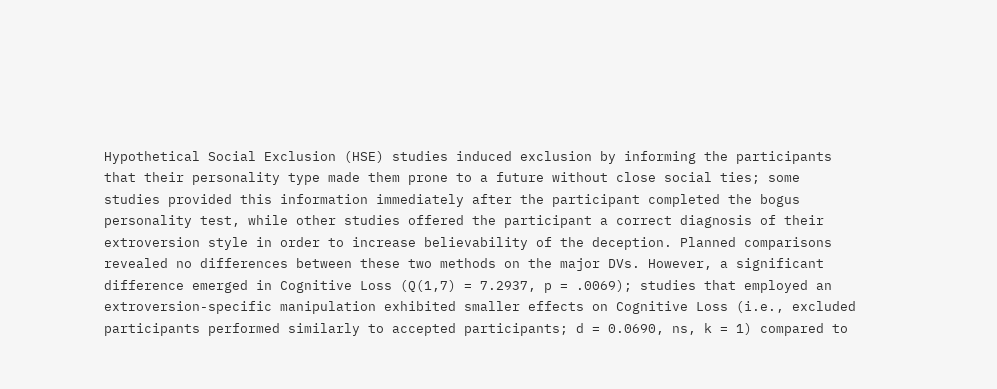Hypothetical Social Exclusion (HSE) studies induced exclusion by informing the participants that their personality type made them prone to a future without close social ties; some studies provided this information immediately after the participant completed the bogus personality test, while other studies offered the participant a correct diagnosis of their extroversion style in order to increase believability of the deception. Planned comparisons revealed no differences between these two methods on the major DVs. However, a significant difference emerged in Cognitive Loss (Q(1,7) = 7.2937, p = .0069); studies that employed an extroversion-specific manipulation exhibited smaller effects on Cognitive Loss (i.e., excluded participants performed similarly to accepted participants; d = 0.0690, ns, k = 1) compared to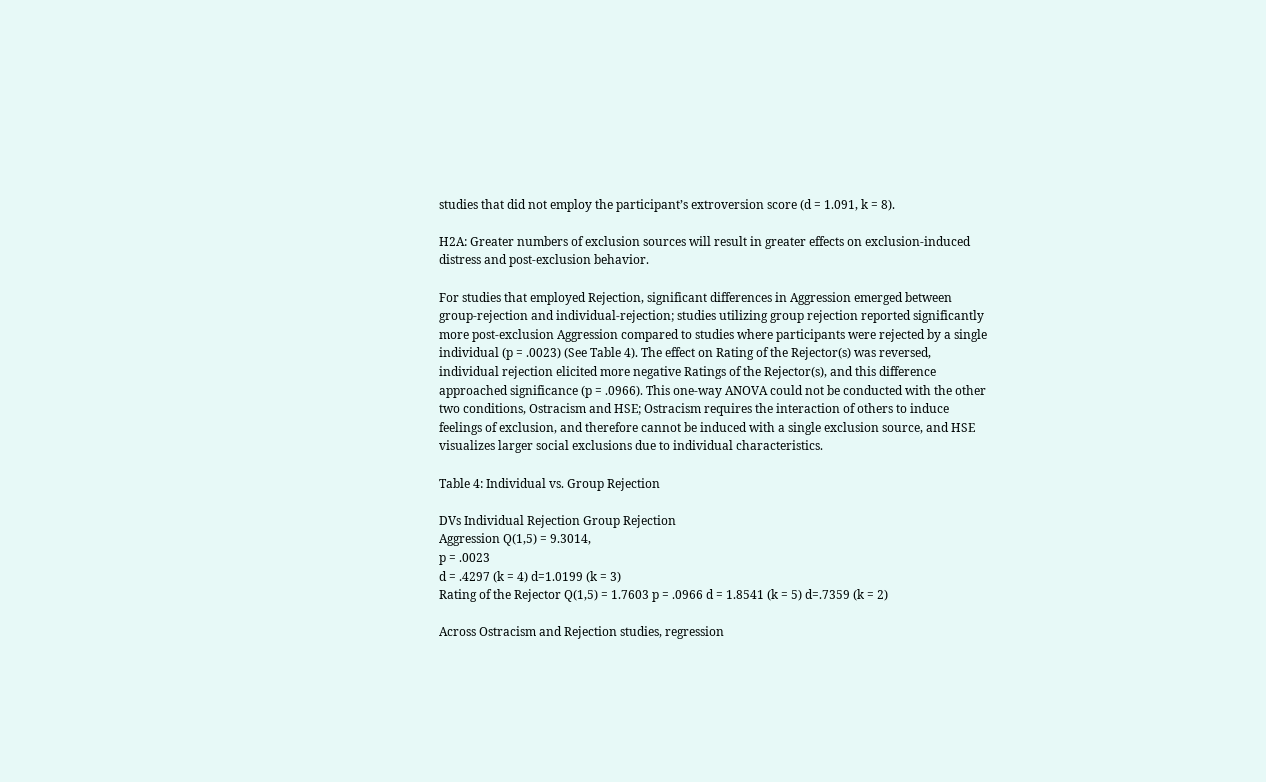studies that did not employ the participant’s extroversion score (d = 1.091, k = 8).

H2A: Greater numbers of exclusion sources will result in greater effects on exclusion-induced distress and post-exclusion behavior.

For studies that employed Rejection, significant differences in Aggression emerged between group-rejection and individual-rejection; studies utilizing group rejection reported significantly more post-exclusion Aggression compared to studies where participants were rejected by a single individual (p = .0023) (See Table 4). The effect on Rating of the Rejector(s) was reversed, individual rejection elicited more negative Ratings of the Rejector(s), and this difference approached significance (p = .0966). This one-way ANOVA could not be conducted with the other two conditions, Ostracism and HSE; Ostracism requires the interaction of others to induce feelings of exclusion, and therefore cannot be induced with a single exclusion source, and HSE visualizes larger social exclusions due to individual characteristics.

Table 4: Individual vs. Group Rejection

DVs Individual Rejection Group Rejection
Aggression Q(1,5) = 9.3014,
p = .0023
d = .4297 (k = 4) d=1.0199 (k = 3)
Rating of the Rejector Q(1,5) = 1.7603 p = .0966 d = 1.8541 (k = 5) d=.7359 (k = 2)

Across Ostracism and Rejection studies, regression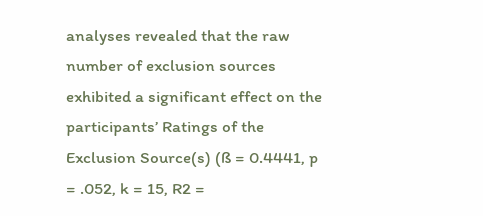analyses revealed that the raw number of exclusion sources exhibited a significant effect on the participants’ Ratings of the Exclusion Source(s) (ß = 0.4441, p = .052, k = 15, R2 =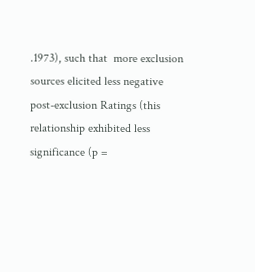.1973), such that  more exclusion sources elicited less negative post-exclusion Ratings (this relationship exhibited less significance (p =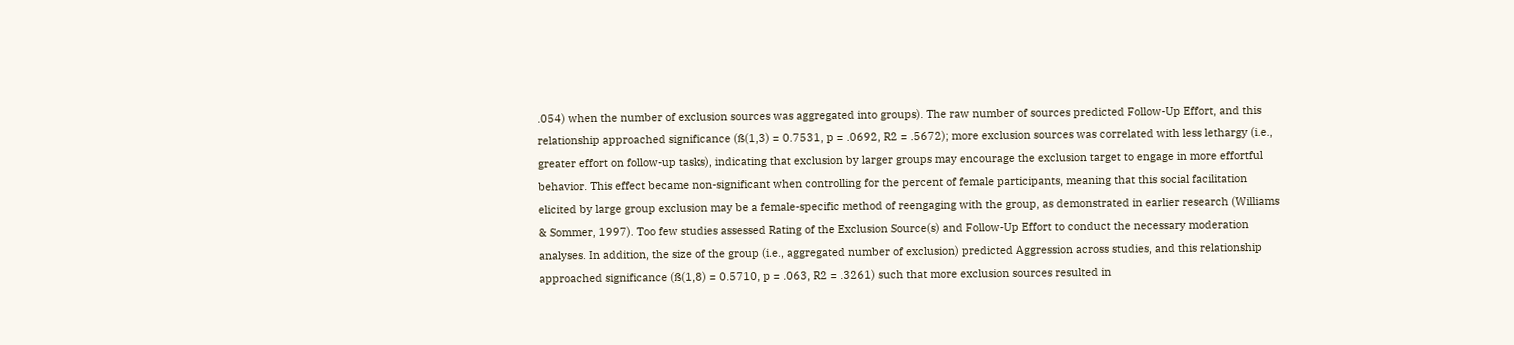.054) when the number of exclusion sources was aggregated into groups). The raw number of sources predicted Follow-Up Effort, and this relationship approached significance (ß(1,3) = 0.7531, p = .0692, R2 = .5672); more exclusion sources was correlated with less lethargy (i.e., greater effort on follow-up tasks), indicating that exclusion by larger groups may encourage the exclusion target to engage in more effortful behavior. This effect became non-significant when controlling for the percent of female participants, meaning that this social facilitation elicited by large group exclusion may be a female-specific method of reengaging with the group, as demonstrated in earlier research (Williams & Sommer, 1997). Too few studies assessed Rating of the Exclusion Source(s) and Follow-Up Effort to conduct the necessary moderation analyses. In addition, the size of the group (i.e., aggregated number of exclusion) predicted Aggression across studies, and this relationship approached significance (ß(1,8) = 0.5710, p = .063, R2 = .3261) such that more exclusion sources resulted in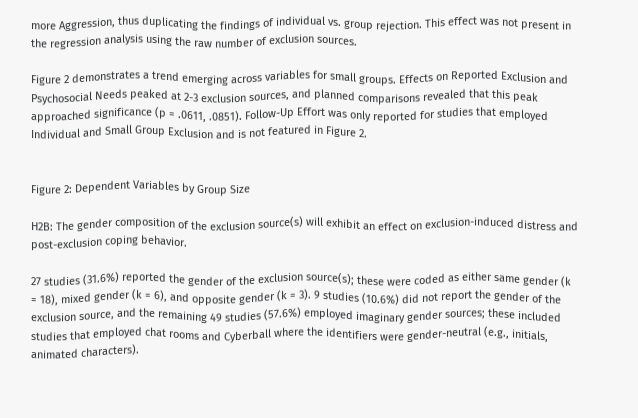more Aggression, thus duplicating the findings of individual vs. group rejection. This effect was not present in the regression analysis using the raw number of exclusion sources.

Figure 2 demonstrates a trend emerging across variables for small groups. Effects on Reported Exclusion and Psychosocial Needs peaked at 2-3 exclusion sources, and planned comparisons revealed that this peak approached significance (p = .0611, .0851). Follow-Up Effort was only reported for studies that employed Individual and Small Group Exclusion and is not featured in Figure 2.


Figure 2: Dependent Variables by Group Size

H2B: The gender composition of the exclusion source(s) will exhibit an effect on exclusion-induced distress and post-exclusion coping behavior.

27 studies (31.6%) reported the gender of the exclusion source(s); these were coded as either same gender (k = 18), mixed gender (k = 6), and opposite gender (k = 3). 9 studies (10.6%) did not report the gender of the exclusion source, and the remaining 49 studies (57.6%) employed imaginary gender sources; these included studies that employed chat rooms and Cyberball where the identifiers were gender-neutral (e.g., initials, animated characters).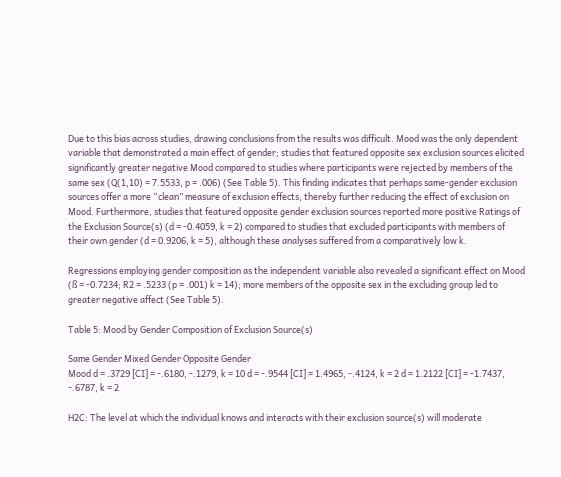Due to this bias across studies, drawing conclusions from the results was difficult. Mood was the only dependent variable that demonstrated a main effect of gender; studies that featured opposite sex exclusion sources elicited significantly greater negative Mood compared to studies where participants were rejected by members of the same sex (Q(1,10) = 7.5533, p = .006) (See Table 5). This finding indicates that perhaps same-gender exclusion sources offer a more “clean” measure of exclusion effects, thereby further reducing the effect of exclusion on Mood. Furthermore, studies that featured opposite gender exclusion sources reported more positive Ratings of the Exclusion Source(s) (d = -0.4059, k = 2) compared to studies that excluded participants with members of their own gender (d = 0.9206, k = 5), although these analyses suffered from a comparatively low k.

Regressions employing gender composition as the independent variable also revealed a significant effect on Mood (ß = -0.7234; R2 = .5233 (p = .001) k = 14); more members of the opposite sex in the excluding group led to greater negative affect (See Table 5).

Table 5: Mood by Gender Composition of Exclusion Source(s)

Same Gender Mixed Gender Opposite Gender
Mood d = .3729 [CI] = -.6180, -.1279, k = 10 d = -.9544 [CI] = 1.4965, -.4124, k = 2 d = 1.2122 [CI] = -1.7437, -.6787, k = 2

H2C: The level at which the individual knows and interacts with their exclusion source(s) will moderate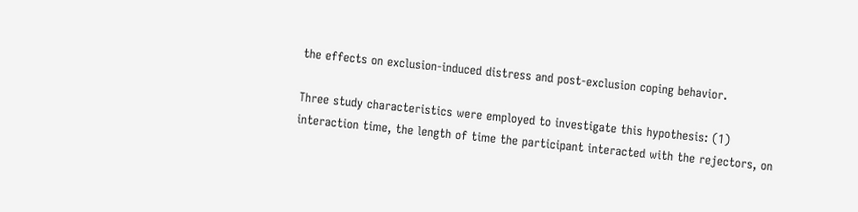the effects on exclusion-induced distress and post-exclusion coping behavior.

Three study characteristics were employed to investigate this hypothesis: (1) interaction time, the length of time the participant interacted with the rejectors, on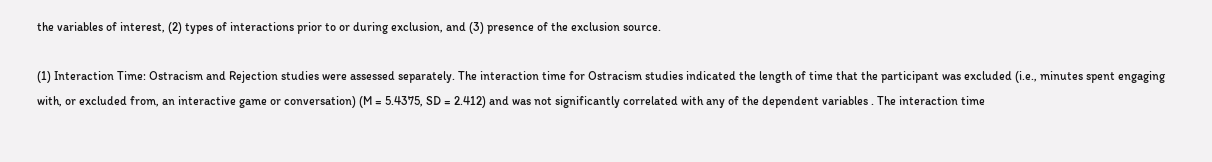the variables of interest, (2) types of interactions prior to or during exclusion, and (3) presence of the exclusion source.

(1) Interaction Time: Ostracism and Rejection studies were assessed separately. The interaction time for Ostracism studies indicated the length of time that the participant was excluded (i.e., minutes spent engaging with, or excluded from, an interactive game or conversation) (M = 5.4375, SD = 2.412) and was not significantly correlated with any of the dependent variables . The interaction time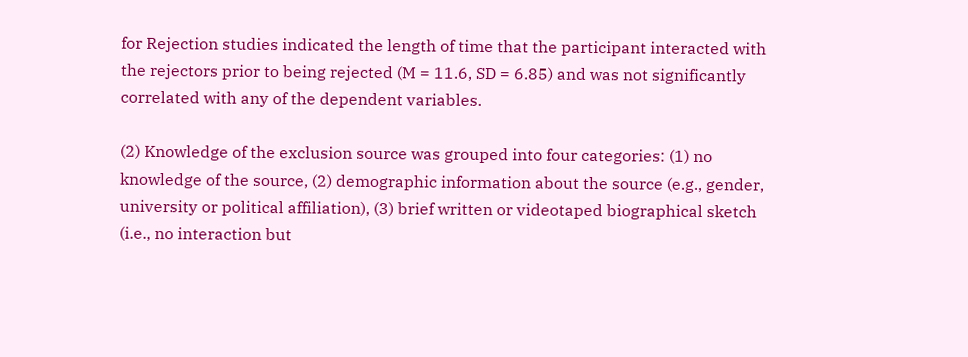for Rejection studies indicated the length of time that the participant interacted with the rejectors prior to being rejected (M = 11.6, SD = 6.85) and was not significantly correlated with any of the dependent variables.

(2) Knowledge of the exclusion source was grouped into four categories: (1) no knowledge of the source, (2) demographic information about the source (e.g., gender, university or political affiliation), (3) brief written or videotaped biographical sketch (i.e., no interaction but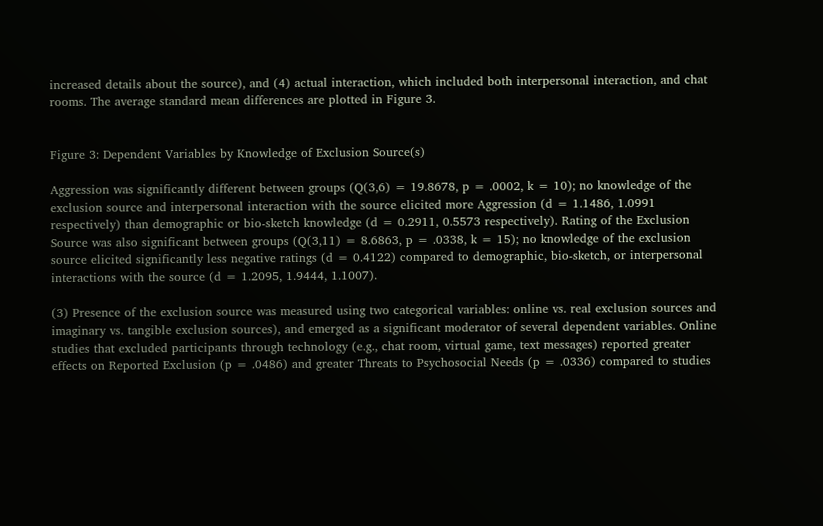increased details about the source), and (4) actual interaction, which included both interpersonal interaction, and chat rooms. The average standard mean differences are plotted in Figure 3.


Figure 3: Dependent Variables by Knowledge of Exclusion Source(s)

Aggression was significantly different between groups (Q(3,6) = 19.8678, p = .0002, k = 10); no knowledge of the exclusion source and interpersonal interaction with the source elicited more Aggression (d = 1.1486, 1.0991 respectively) than demographic or bio-sketch knowledge (d = 0.2911, 0.5573 respectively). Rating of the Exclusion Source was also significant between groups (Q(3,11) = 8.6863, p = .0338, k = 15); no knowledge of the exclusion source elicited significantly less negative ratings (d = 0.4122) compared to demographic, bio-sketch, or interpersonal interactions with the source (d = 1.2095, 1.9444, 1.1007).

(3) Presence of the exclusion source was measured using two categorical variables: online vs. real exclusion sources and imaginary vs. tangible exclusion sources), and emerged as a significant moderator of several dependent variables. Online studies that excluded participants through technology (e.g., chat room, virtual game, text messages) reported greater effects on Reported Exclusion (p = .0486) and greater Threats to Psychosocial Needs (p = .0336) compared to studies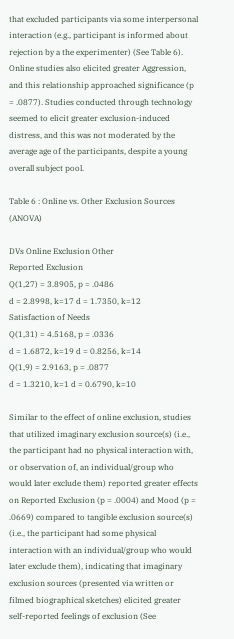that excluded participants via some interpersonal interaction (e.g., participant is informed about rejection by a the experimenter) (See Table 6). Online studies also elicited greater Aggression, and this relationship approached significance (p = .0877). Studies conducted through technology seemed to elicit greater exclusion-induced distress, and this was not moderated by the average age of the participants, despite a young overall subject pool.

Table 6 : Online vs. Other Exclusion Sources (ANOVA)

DVs Online Exclusion Other
Reported Exclusion
Q(1,27) = 3.8905, p = .0486
d = 2.8998, k=17 d = 1.7350, k=12
Satisfaction of Needs
Q(1,31) = 4.5168, p = .0336
d = 1.6872, k=19 d = 0.8256, k=14
Q(1,9) = 2.9163, p = .0877
d = 1.3210, k=1 d = 0.6790, k=10

Similar to the effect of online exclusion, studies that utilized imaginary exclusion source(s) (i.e., the participant had no physical interaction with, or observation of, an individual/group who would later exclude them) reported greater effects on Reported Exclusion (p = .0004) and Mood (p = .0669) compared to tangible exclusion source(s) (i.e., the participant had some physical interaction with an individual/group who would later exclude them), indicating that imaginary exclusion sources (presented via written or filmed biographical sketches) elicited greater self-reported feelings of exclusion (See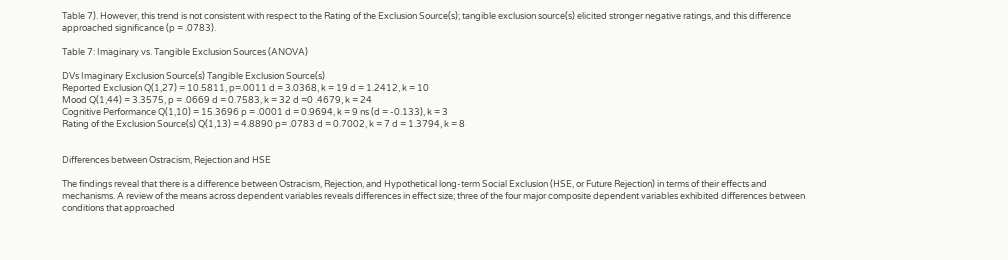Table 7). However, this trend is not consistent with respect to the Rating of the Exclusion Source(s); tangible exclusion source(s) elicited stronger negative ratings, and this difference approached significance (p = .0783).

Table 7: Imaginary vs. Tangible Exclusion Sources (ANOVA)

DVs Imaginary Exclusion Source(s) Tangible Exclusion Source(s)
Reported Exclusion Q(1,27) = 10.5811, p=.0011 d = 3.0368, k = 19 d = 1.2412, k = 10
Mood Q(1,44) = 3.3575, p = .0669 d = 0.7583, k = 32 d =0 .4679, k = 24
Cognitive Performance Q(1,10) = 15.3696 p = .0001 d = 0.9694, k = 9 ns (d = -0.133), k = 3
Rating of the Exclusion Source(s) Q(1,13) = 4.8890 p= .0783 d = 0.7002, k = 7 d = 1.3794, k = 8


Differences between Ostracism, Rejection and HSE

The findings reveal that there is a difference between Ostracism, Rejection, and Hypothetical long-term Social Exclusion (HSE, or Future Rejection) in terms of their effects and mechanisms. A review of the means across dependent variables reveals differences in effect size; three of the four major composite dependent variables exhibited differences between conditions that approached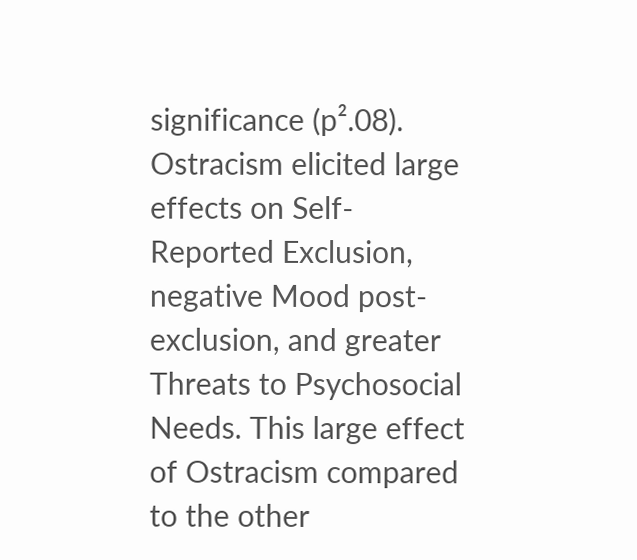significance (p².08). Ostracism elicited large effects on Self-Reported Exclusion, negative Mood post-exclusion, and greater Threats to Psychosocial Needs. This large effect of Ostracism compared to the other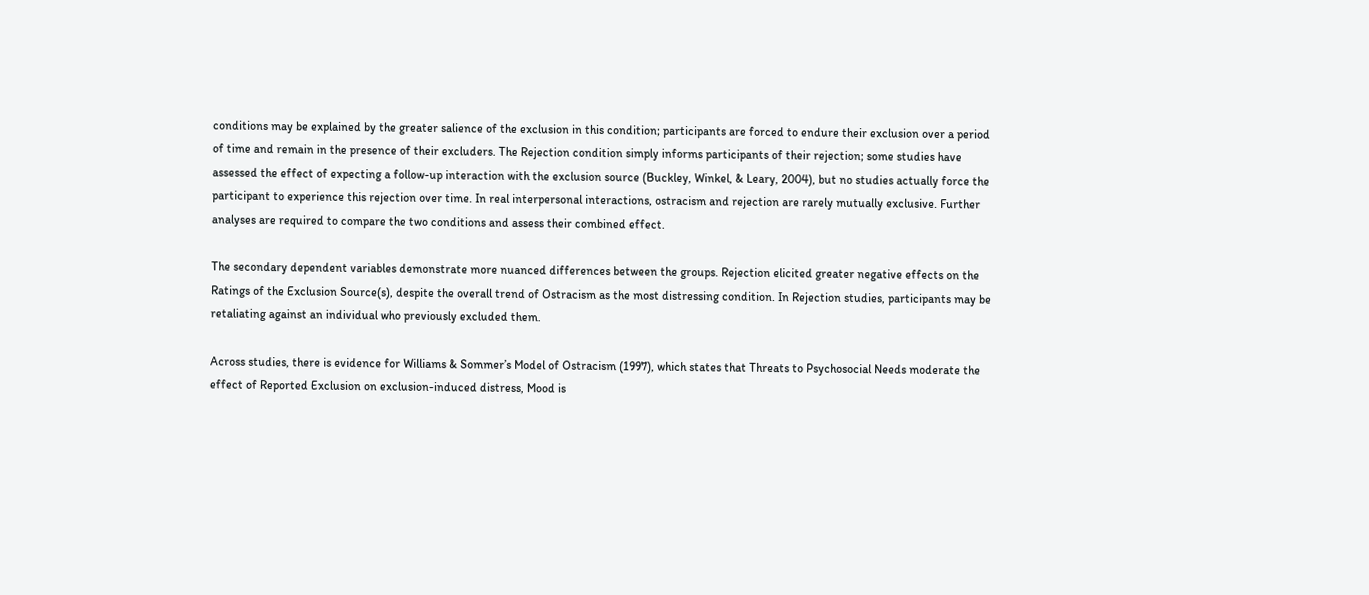conditions may be explained by the greater salience of the exclusion in this condition; participants are forced to endure their exclusion over a period of time and remain in the presence of their excluders. The Rejection condition simply informs participants of their rejection; some studies have assessed the effect of expecting a follow-up interaction with the exclusion source (Buckley, Winkel, & Leary, 2004), but no studies actually force the participant to experience this rejection over time. In real interpersonal interactions, ostracism and rejection are rarely mutually exclusive. Further analyses are required to compare the two conditions and assess their combined effect.

The secondary dependent variables demonstrate more nuanced differences between the groups. Rejection elicited greater negative effects on the Ratings of the Exclusion Source(s), despite the overall trend of Ostracism as the most distressing condition. In Rejection studies, participants may be retaliating against an individual who previously excluded them.

Across studies, there is evidence for Williams & Sommer’s Model of Ostracism (1997), which states that Threats to Psychosocial Needs moderate the effect of Reported Exclusion on exclusion-induced distress, Mood is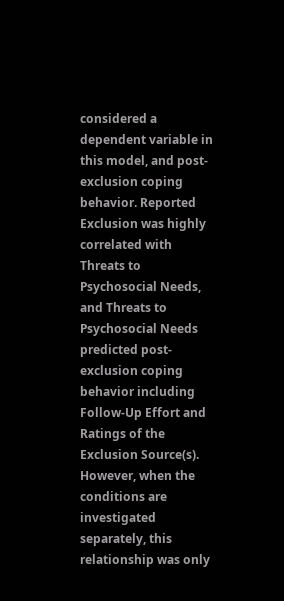considered a dependent variable in this model, and post-exclusion coping behavior. Reported Exclusion was highly correlated with Threats to Psychosocial Needs, and Threats to Psychosocial Needs predicted post-exclusion coping behavior including Follow-Up Effort and Ratings of the Exclusion Source(s). However, when the conditions are investigated separately, this relationship was only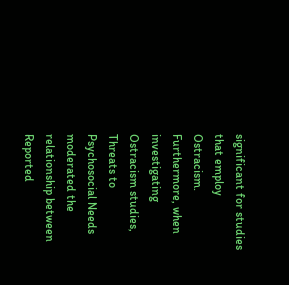significant for studies that employ Ostracism. Furthermore, when investigating Ostracism studies, Threats to Psychosocial Needs moderated the relationship between Reported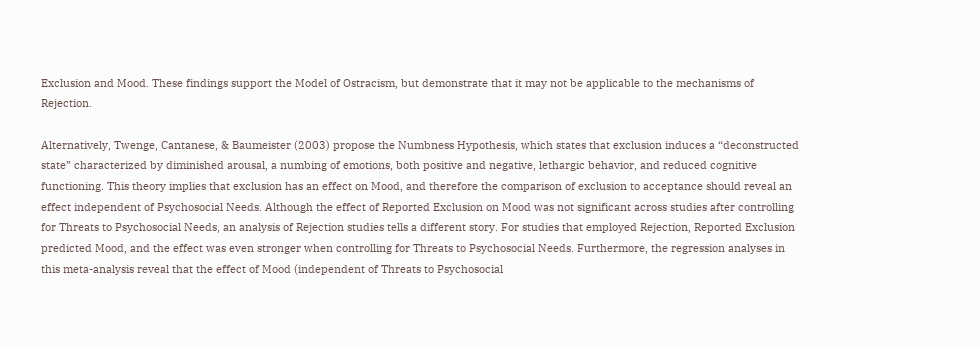Exclusion and Mood. These findings support the Model of Ostracism, but demonstrate that it may not be applicable to the mechanisms of Rejection.

Alternatively, Twenge, Cantanese, & Baumeister (2003) propose the Numbness Hypothesis, which states that exclusion induces a “deconstructed state” characterized by diminished arousal, a numbing of emotions, both positive and negative, lethargic behavior, and reduced cognitive functioning. This theory implies that exclusion has an effect on Mood, and therefore the comparison of exclusion to acceptance should reveal an effect independent of Psychosocial Needs. Although the effect of Reported Exclusion on Mood was not significant across studies after controlling for Threats to Psychosocial Needs, an analysis of Rejection studies tells a different story. For studies that employed Rejection, Reported Exclusion predicted Mood, and the effect was even stronger when controlling for Threats to Psychosocial Needs. Furthermore, the regression analyses in this meta-analysis reveal that the effect of Mood (independent of Threats to Psychosocial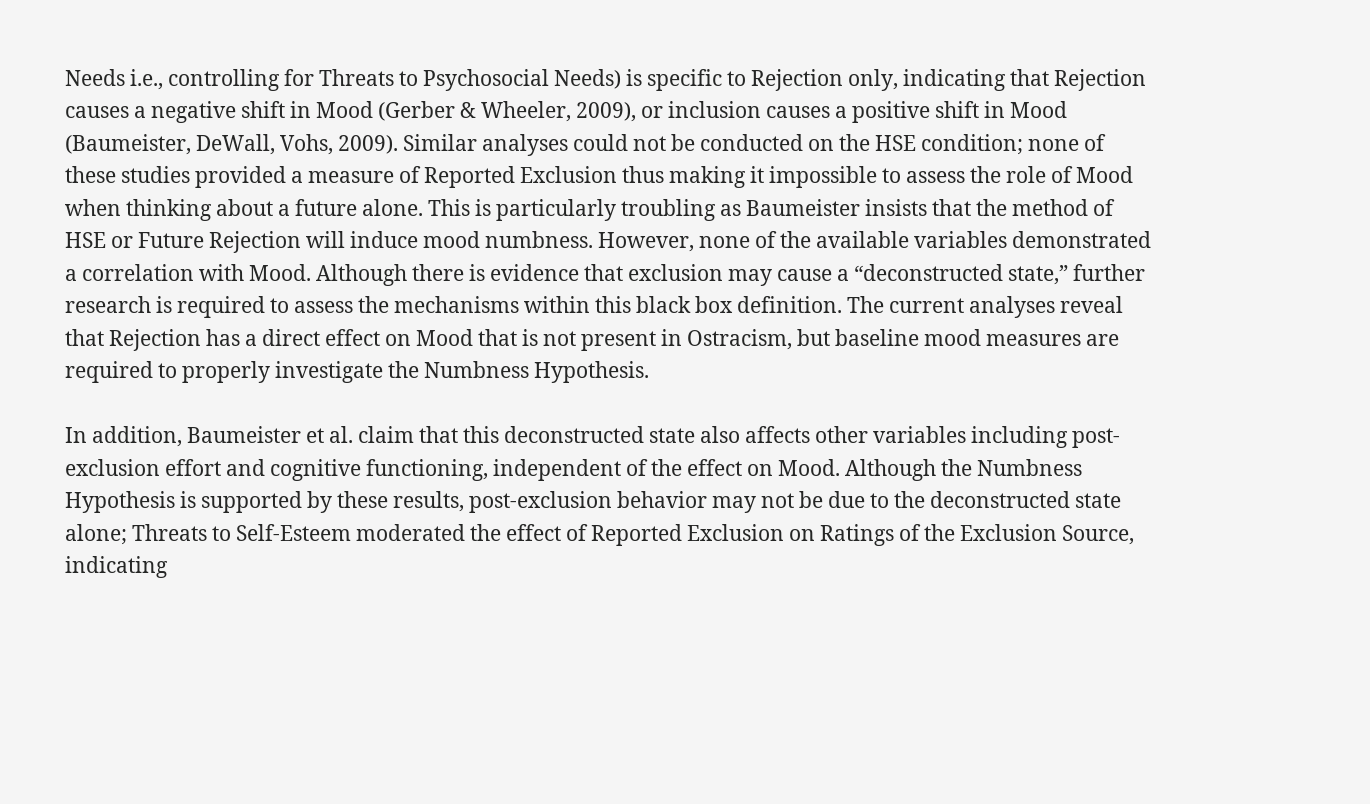Needs i.e., controlling for Threats to Psychosocial Needs) is specific to Rejection only, indicating that Rejection causes a negative shift in Mood (Gerber & Wheeler, 2009), or inclusion causes a positive shift in Mood (Baumeister, DeWall, Vohs, 2009). Similar analyses could not be conducted on the HSE condition; none of these studies provided a measure of Reported Exclusion thus making it impossible to assess the role of Mood when thinking about a future alone. This is particularly troubling as Baumeister insists that the method of HSE or Future Rejection will induce mood numbness. However, none of the available variables demonstrated a correlation with Mood. Although there is evidence that exclusion may cause a “deconstructed state,” further research is required to assess the mechanisms within this black box definition. The current analyses reveal that Rejection has a direct effect on Mood that is not present in Ostracism, but baseline mood measures are required to properly investigate the Numbness Hypothesis.

In addition, Baumeister et al. claim that this deconstructed state also affects other variables including post-exclusion effort and cognitive functioning, independent of the effect on Mood. Although the Numbness Hypothesis is supported by these results, post-exclusion behavior may not be due to the deconstructed state alone; Threats to Self-Esteem moderated the effect of Reported Exclusion on Ratings of the Exclusion Source, indicating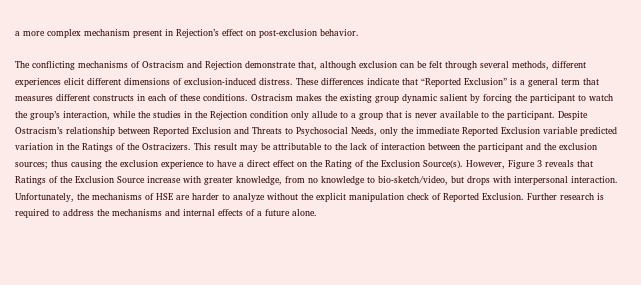a more complex mechanism present in Rejection’s effect on post-exclusion behavior.

The conflicting mechanisms of Ostracism and Rejection demonstrate that, although exclusion can be felt through several methods, different experiences elicit different dimensions of exclusion-induced distress. These differences indicate that “Reported Exclusion” is a general term that measures different constructs in each of these conditions. Ostracism makes the existing group dynamic salient by forcing the participant to watch the group’s interaction, while the studies in the Rejection condition only allude to a group that is never available to the participant. Despite Ostracism’s relationship between Reported Exclusion and Threats to Psychosocial Needs, only the immediate Reported Exclusion variable predicted variation in the Ratings of the Ostracizers. This result may be attributable to the lack of interaction between the participant and the exclusion sources; thus causing the exclusion experience to have a direct effect on the Rating of the Exclusion Source(s). However, Figure 3 reveals that Ratings of the Exclusion Source increase with greater knowledge, from no knowledge to bio-sketch/video, but drops with interpersonal interaction. Unfortunately, the mechanisms of HSE are harder to analyze without the explicit manipulation check of Reported Exclusion. Further research is required to address the mechanisms and internal effects of a future alone.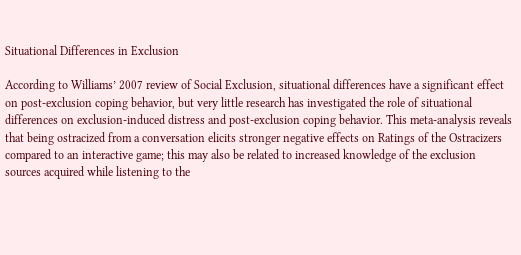Situational Differences in Exclusion

According to Williams’ 2007 review of Social Exclusion, situational differences have a significant effect on post-exclusion coping behavior, but very little research has investigated the role of situational differences on exclusion-induced distress and post-exclusion coping behavior. This meta-analysis reveals that being ostracized from a conversation elicits stronger negative effects on Ratings of the Ostracizers compared to an interactive game; this may also be related to increased knowledge of the exclusion sources acquired while listening to the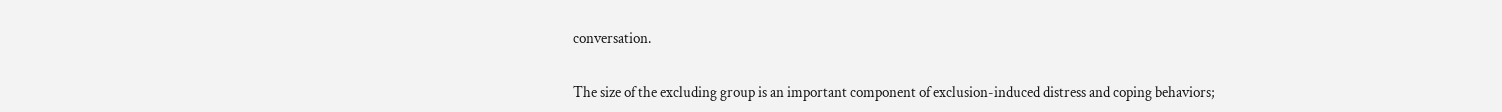conversation.

The size of the excluding group is an important component of exclusion-induced distress and coping behaviors;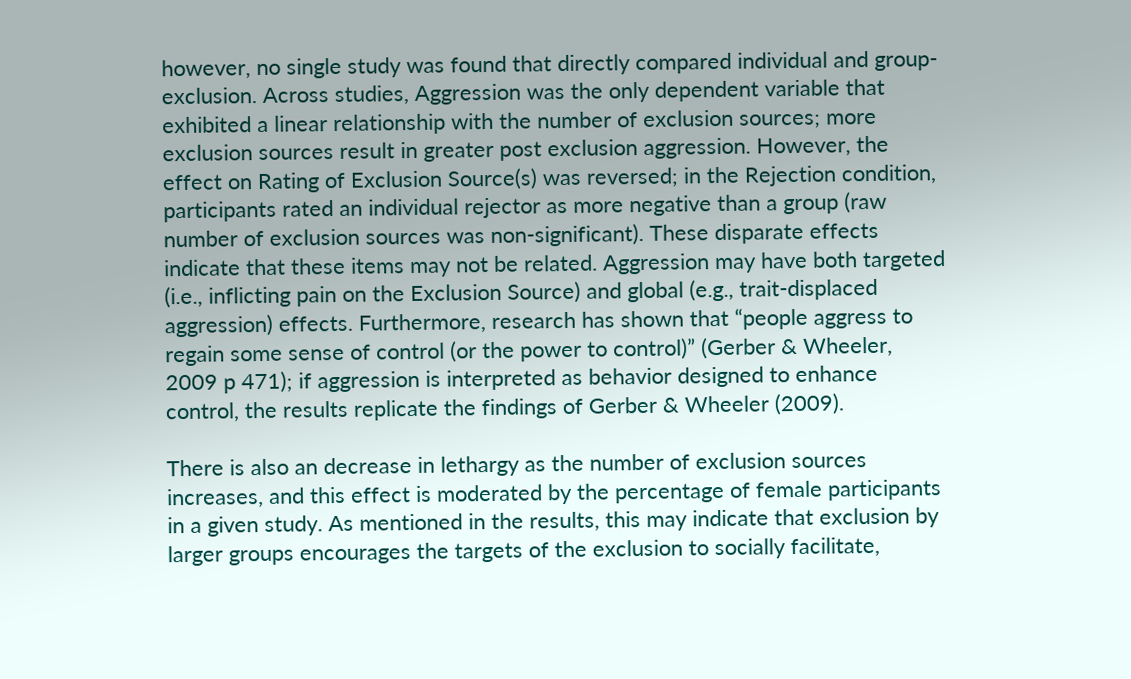however, no single study was found that directly compared individual and group-exclusion. Across studies, Aggression was the only dependent variable that exhibited a linear relationship with the number of exclusion sources; more exclusion sources result in greater post exclusion aggression. However, the effect on Rating of Exclusion Source(s) was reversed; in the Rejection condition, participants rated an individual rejector as more negative than a group (raw number of exclusion sources was non-significant). These disparate effects indicate that these items may not be related. Aggression may have both targeted (i.e., inflicting pain on the Exclusion Source) and global (e.g., trait-displaced aggression) effects. Furthermore, research has shown that “people aggress to regain some sense of control (or the power to control)” (Gerber & Wheeler, 2009 p 471); if aggression is interpreted as behavior designed to enhance control, the results replicate the findings of Gerber & Wheeler (2009).

There is also an decrease in lethargy as the number of exclusion sources increases, and this effect is moderated by the percentage of female participants in a given study. As mentioned in the results, this may indicate that exclusion by larger groups encourages the targets of the exclusion to socially facilitate,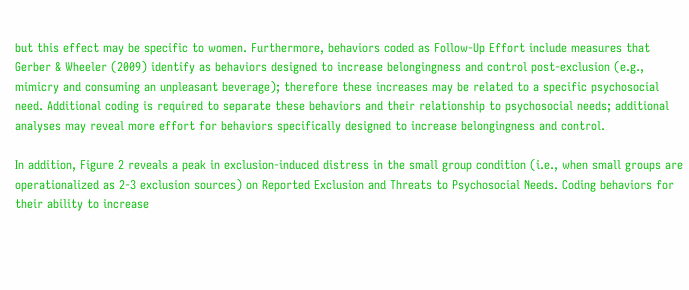but this effect may be specific to women. Furthermore, behaviors coded as Follow-Up Effort include measures that Gerber & Wheeler (2009) identify as behaviors designed to increase belongingness and control post-exclusion (e.g., mimicry and consuming an unpleasant beverage); therefore these increases may be related to a specific psychosocial need. Additional coding is required to separate these behaviors and their relationship to psychosocial needs; additional analyses may reveal more effort for behaviors specifically designed to increase belongingness and control.

In addition, Figure 2 reveals a peak in exclusion-induced distress in the small group condition (i.e., when small groups are operationalized as 2-3 exclusion sources) on Reported Exclusion and Threats to Psychosocial Needs. Coding behaviors for their ability to increase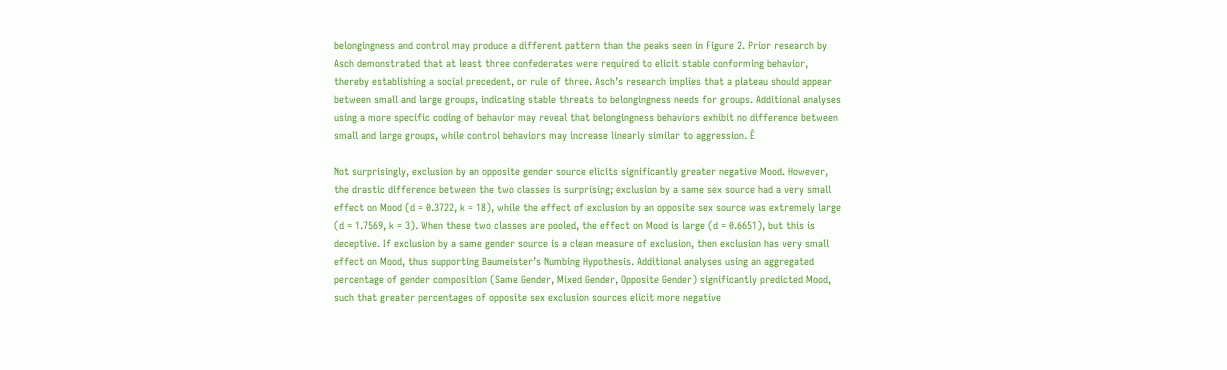belongingness and control may produce a different pattern than the peaks seen in Figure 2. Prior research by Asch demonstrated that at least three confederates were required to elicit stable conforming behavior, thereby establishing a social precedent, or rule of three. Asch’s research implies that a plateau should appear between small and large groups, indicating stable threats to belongingness needs for groups. Additional analyses using a more specific coding of behavior may reveal that belongingness behaviors exhibit no difference between small and large groups, while control behaviors may increase linearly similar to aggression. Ê

Not surprisingly, exclusion by an opposite gender source elicits significantly greater negative Mood. However, the drastic difference between the two classes is surprising; exclusion by a same sex source had a very small effect on Mood (d = 0.3722, k = 18), while the effect of exclusion by an opposite sex source was extremely large (d = 1.7569, k = 3). When these two classes are pooled, the effect on Mood is large (d = 0.6651), but this is deceptive. If exclusion by a same gender source is a clean measure of exclusion, then exclusion has very small effect on Mood, thus supporting Baumeister’s Numbing Hypothesis. Additional analyses using an aggregated percentage of gender composition (Same Gender, Mixed Gender, Opposite Gender) significantly predicted Mood, such that greater percentages of opposite sex exclusion sources elicit more negative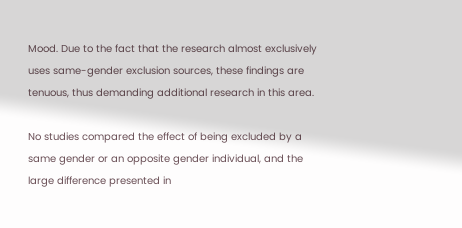Mood. Due to the fact that the research almost exclusively uses same-gender exclusion sources, these findings are tenuous, thus demanding additional research in this area.

No studies compared the effect of being excluded by a same gender or an opposite gender individual, and the large difference presented in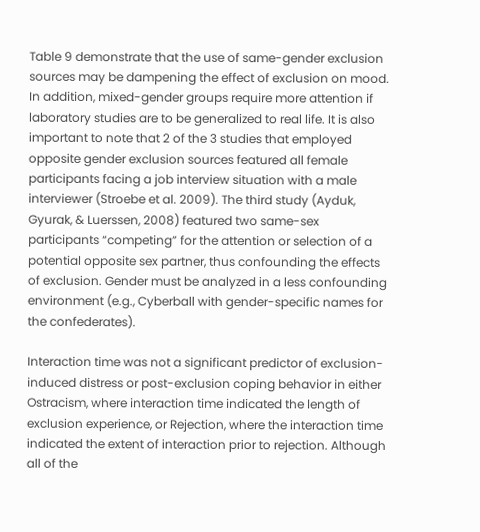Table 9 demonstrate that the use of same-gender exclusion sources may be dampening the effect of exclusion on mood. In addition, mixed-gender groups require more attention if laboratory studies are to be generalized to real life. It is also important to note that 2 of the 3 studies that employed opposite gender exclusion sources featured all female participants facing a job interview situation with a male interviewer (Stroebe et al. 2009). The third study (Ayduk, Gyurak, & Luerssen, 2008) featured two same-sex participants “competing” for the attention or selection of a potential opposite sex partner, thus confounding the effects of exclusion. Gender must be analyzed in a less confounding environment (e.g., Cyberball with gender-specific names for the confederates).

Interaction time was not a significant predictor of exclusion-induced distress or post-exclusion coping behavior in either Ostracism, where interaction time indicated the length of exclusion experience, or Rejection, where the interaction time indicated the extent of interaction prior to rejection. Although all of the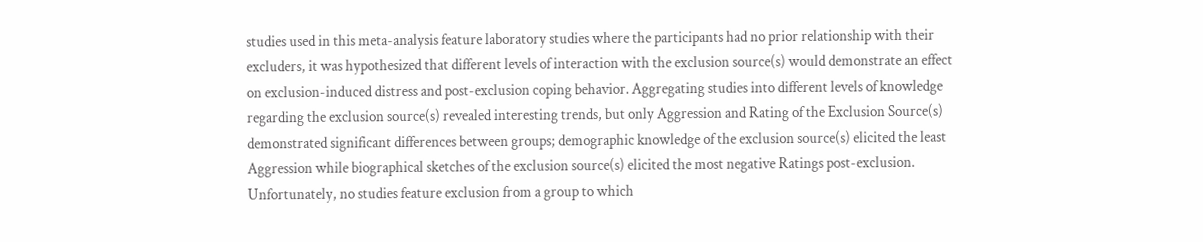studies used in this meta-analysis feature laboratory studies where the participants had no prior relationship with their excluders, it was hypothesized that different levels of interaction with the exclusion source(s) would demonstrate an effect on exclusion-induced distress and post-exclusion coping behavior. Aggregating studies into different levels of knowledge regarding the exclusion source(s) revealed interesting trends, but only Aggression and Rating of the Exclusion Source(s) demonstrated significant differences between groups; demographic knowledge of the exclusion source(s) elicited the least Aggression while biographical sketches of the exclusion source(s) elicited the most negative Ratings post-exclusion. Unfortunately, no studies feature exclusion from a group to which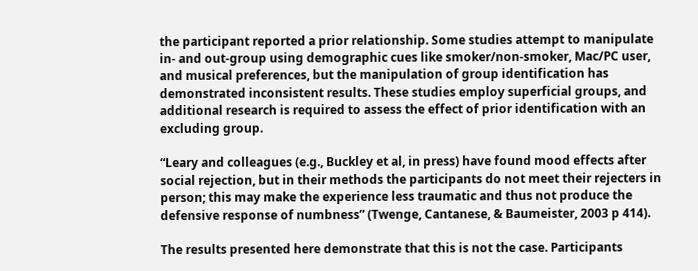the participant reported a prior relationship. Some studies attempt to manipulate in- and out-group using demographic cues like smoker/non-smoker, Mac/PC user, and musical preferences, but the manipulation of group identification has demonstrated inconsistent results. These studies employ superficial groups, and additional research is required to assess the effect of prior identification with an excluding group.

“Leary and colleagues (e.g., Buckley et al, in press) have found mood effects after social rejection, but in their methods the participants do not meet their rejecters in person; this may make the experience less traumatic and thus not produce the defensive response of numbness” (Twenge, Cantanese, & Baumeister, 2003 p 414).

The results presented here demonstrate that this is not the case. Participants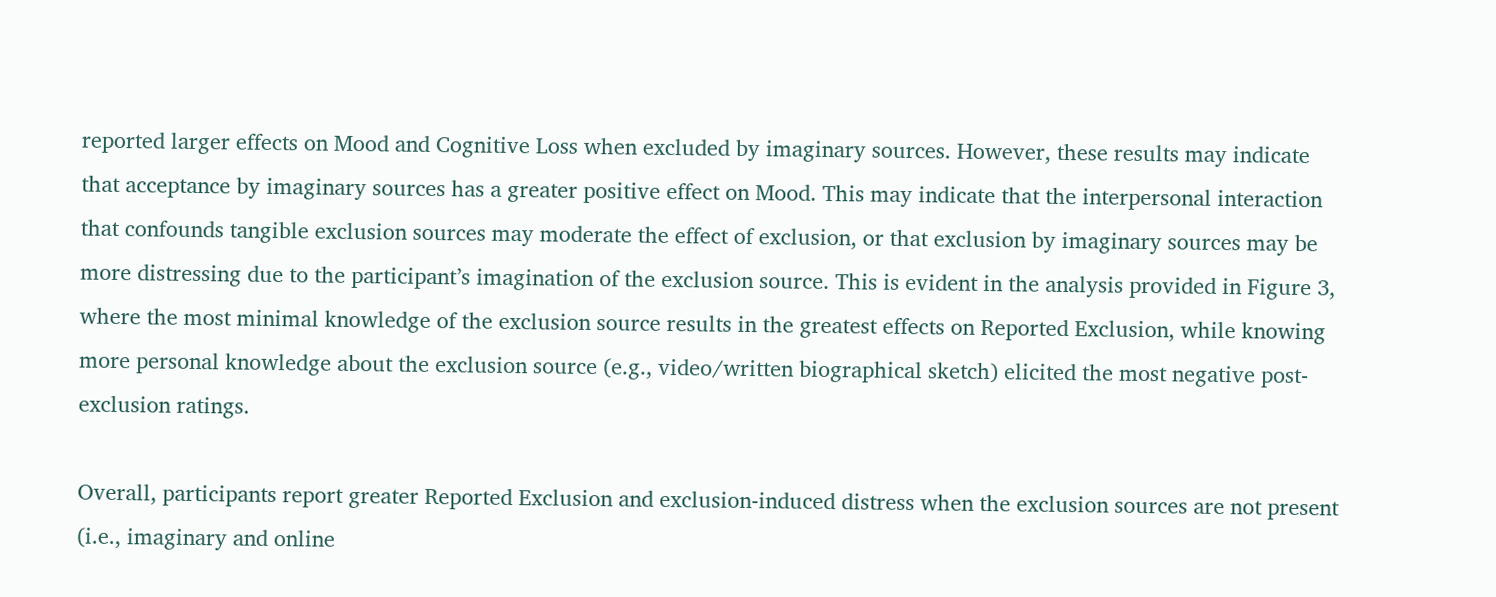reported larger effects on Mood and Cognitive Loss when excluded by imaginary sources. However, these results may indicate that acceptance by imaginary sources has a greater positive effect on Mood. This may indicate that the interpersonal interaction that confounds tangible exclusion sources may moderate the effect of exclusion, or that exclusion by imaginary sources may be more distressing due to the participant’s imagination of the exclusion source. This is evident in the analysis provided in Figure 3, where the most minimal knowledge of the exclusion source results in the greatest effects on Reported Exclusion, while knowing more personal knowledge about the exclusion source (e.g., video/written biographical sketch) elicited the most negative post-exclusion ratings.

Overall, participants report greater Reported Exclusion and exclusion-induced distress when the exclusion sources are not present (i.e., imaginary and online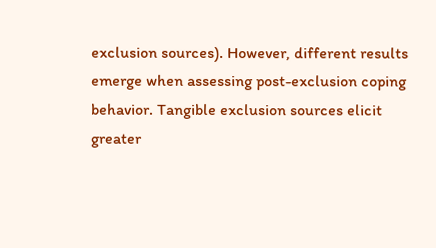exclusion sources). However, different results emerge when assessing post-exclusion coping behavior. Tangible exclusion sources elicit greater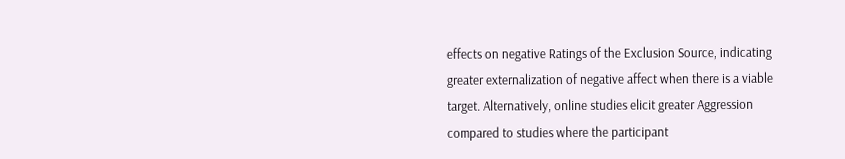effects on negative Ratings of the Exclusion Source, indicating greater externalization of negative affect when there is a viable target. Alternatively, online studies elicit greater Aggression compared to studies where the participant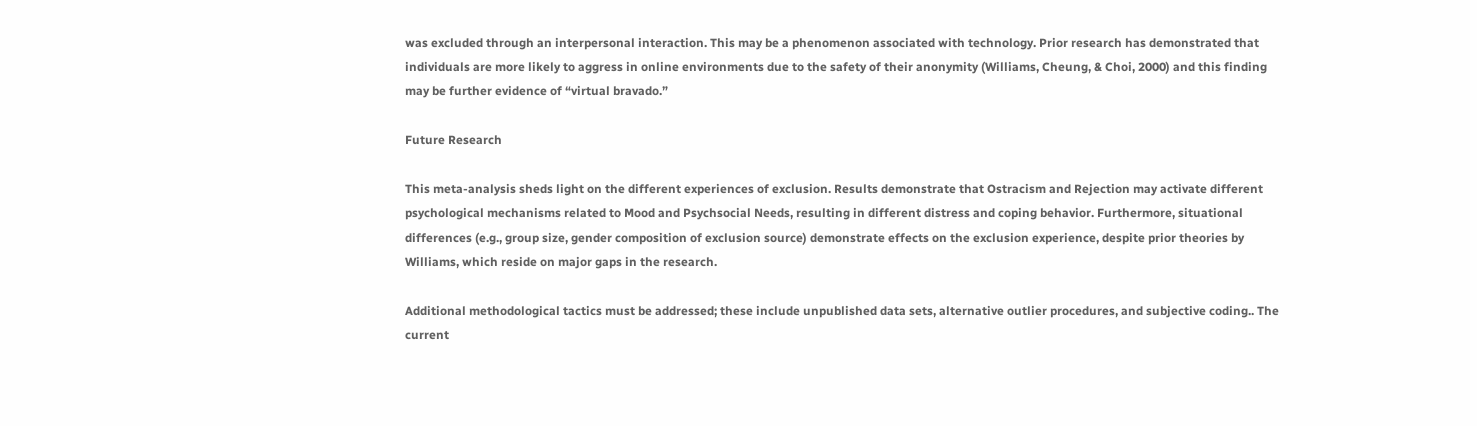was excluded through an interpersonal interaction. This may be a phenomenon associated with technology. Prior research has demonstrated that individuals are more likely to aggress in online environments due to the safety of their anonymity (Williams, Cheung, & Choi, 2000) and this finding may be further evidence of “virtual bravado.”

Future Research

This meta-analysis sheds light on the different experiences of exclusion. Results demonstrate that Ostracism and Rejection may activate different psychological mechanisms related to Mood and Psychsocial Needs, resulting in different distress and coping behavior. Furthermore, situational differences (e.g., group size, gender composition of exclusion source) demonstrate effects on the exclusion experience, despite prior theories by Williams, which reside on major gaps in the research.

Additional methodological tactics must be addressed; these include unpublished data sets, alternative outlier procedures, and subjective coding.. The current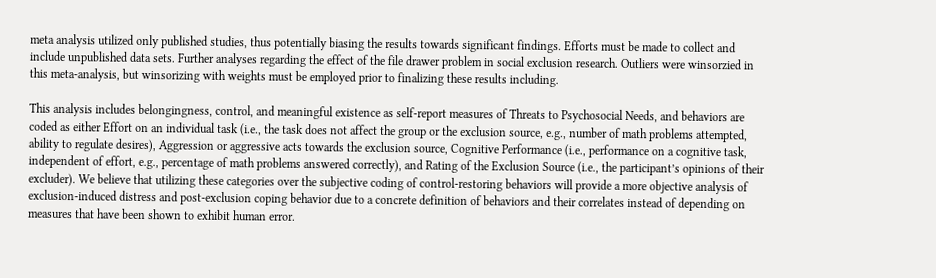meta analysis utilized only published studies, thus potentially biasing the results towards significant findings. Efforts must be made to collect and include unpublished data sets. Further analyses regarding the effect of the file drawer problem in social exclusion research. Outliers were winsorzied in this meta-analysis, but winsorizing with weights must be employed prior to finalizing these results including.

This analysis includes belongingness, control, and meaningful existence as self-report measures of Threats to Psychosocial Needs, and behaviors are coded as either Effort on an individual task (i.e., the task does not affect the group or the exclusion source, e.g., number of math problems attempted, ability to regulate desires), Aggression or aggressive acts towards the exclusion source, Cognitive Performance (i.e., performance on a cognitive task, independent of effort, e.g., percentage of math problems answered correctly), and Rating of the Exclusion Source (i.e., the participant’s opinions of their excluder). We believe that utilizing these categories over the subjective coding of control-restoring behaviors will provide a more objective analysis of exclusion-induced distress and post-exclusion coping behavior due to a concrete definition of behaviors and their correlates instead of depending on measures that have been shown to exhibit human error.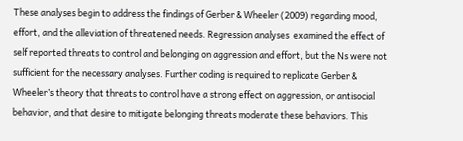These analyses begin to address the findings of Gerber & Wheeler (2009) regarding mood, effort, and the alleviation of threatened needs. Regression analyses  examined the effect of self reported threats to control and belonging on aggression and effort, but the Ns were not sufficient for the necessary analyses. Further coding is required to replicate Gerber & Wheeler’s theory that threats to control have a strong effect on aggression, or antisocial behavior, and that desire to mitigate belonging threats moderate these behaviors. This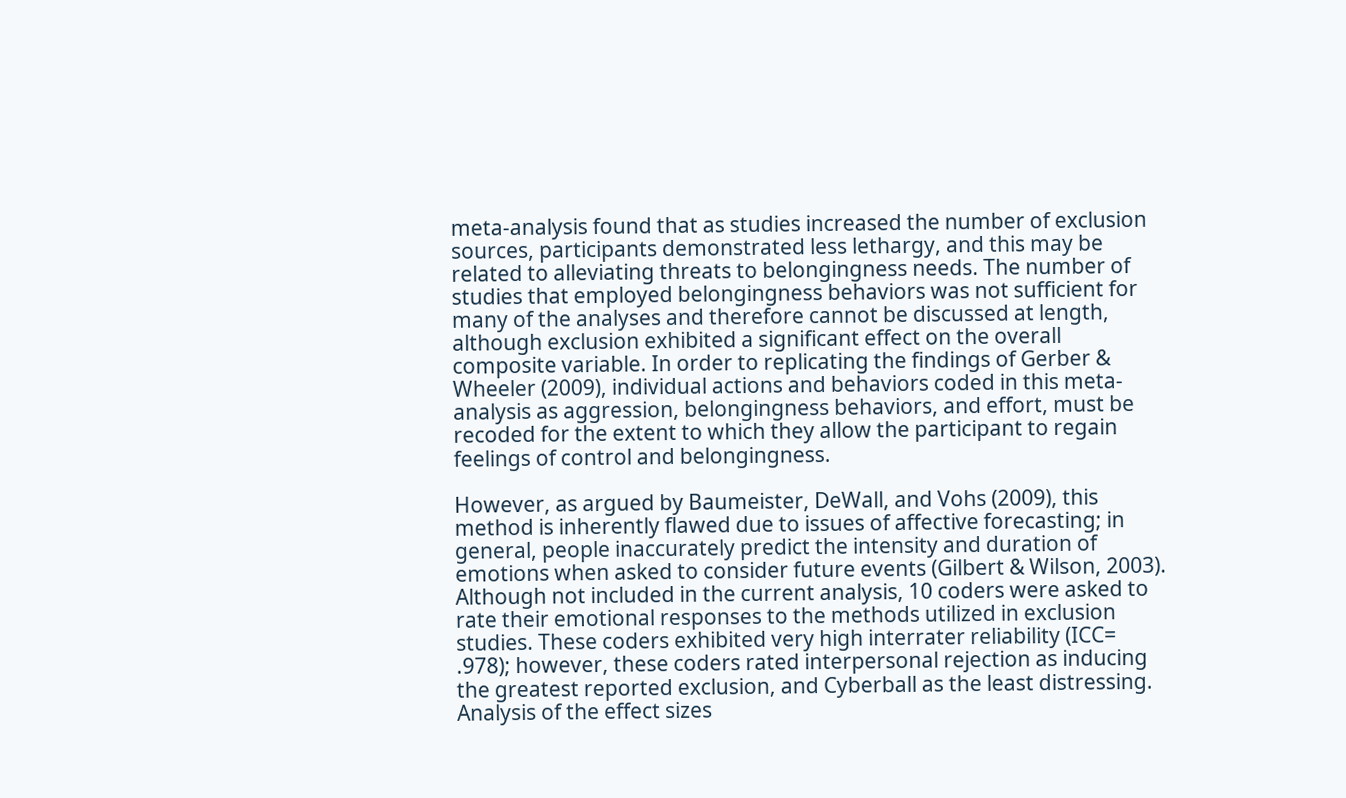meta-analysis found that as studies increased the number of exclusion sources, participants demonstrated less lethargy, and this may be related to alleviating threats to belongingness needs. The number of studies that employed belongingness behaviors was not sufficient for many of the analyses and therefore cannot be discussed at length, although exclusion exhibited a significant effect on the overall composite variable. In order to replicating the findings of Gerber & Wheeler (2009), individual actions and behaviors coded in this meta-analysis as aggression, belongingness behaviors, and effort, must be recoded for the extent to which they allow the participant to regain feelings of control and belongingness.

However, as argued by Baumeister, DeWall, and Vohs (2009), this method is inherently flawed due to issues of affective forecasting; in general, people inaccurately predict the intensity and duration of emotions when asked to consider future events (Gilbert & Wilson, 2003). Although not included in the current analysis, 10 coders were asked to rate their emotional responses to the methods utilized in exclusion studies. These coders exhibited very high interrater reliability (ICC= .978); however, these coders rated interpersonal rejection as inducing the greatest reported exclusion, and Cyberball as the least distressing. Analysis of the effect sizes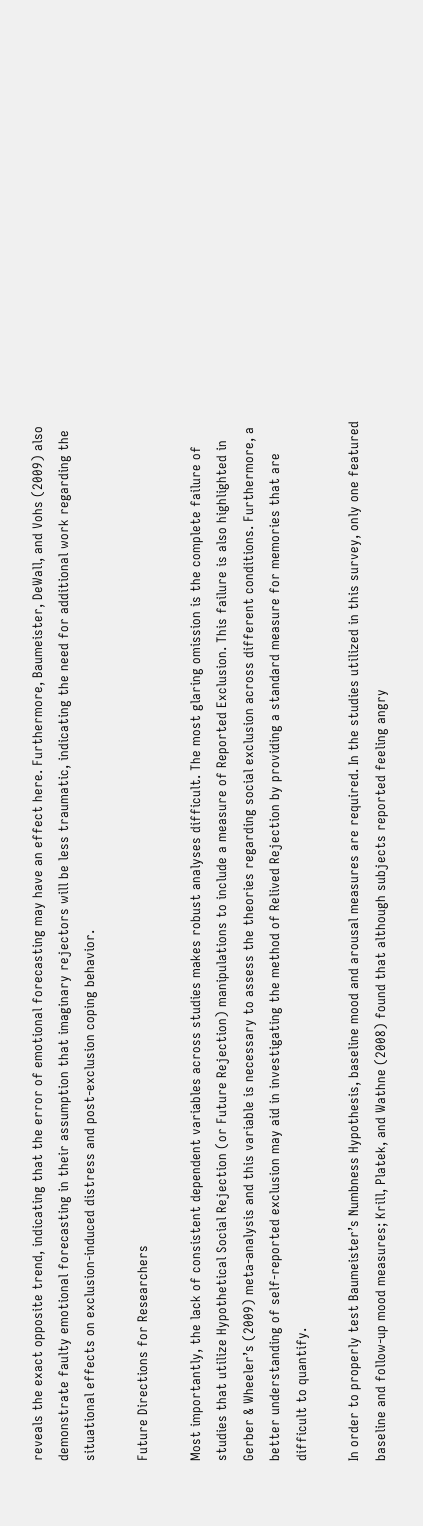reveals the exact opposite trend, indicating that the error of emotional forecasting may have an effect here. Furthermore, Baumeister, DeWall, and Vohs (2009) also demonstrate faulty emotional forecasting in their assumption that imaginary rejectors will be less traumatic, indicating the need for additional work regarding the situational effects on exclusion-induced distress and post-exclusion coping behavior.

Future Directions for Researchers

Most importantly, the lack of consistent dependent variables across studies makes robust analyses difficult. The most glaring omission is the complete failure of studies that utilize Hypothetical Social Rejection (or Future Rejection) manipulations to include a measure of Reported Exclusion. This failure is also highlighted in Gerber & Wheeler’s (2009) meta-analysis and this variable is necessary to assess the theories regarding social exclusion across different conditions. Furthermore, a better understanding of self-reported exclusion may aid in investigating the method of Relived Rejection by providing a standard measure for memories that are difficult to quantify.

In order to properly test Baumeister’s Numbness Hypothesis, baseline mood and arousal measures are required. In the studies utilized in this survey, only one featured baseline and follow-up mood measures; Krill, Platek, and Wathne (2008) found that although subjects reported feeling angry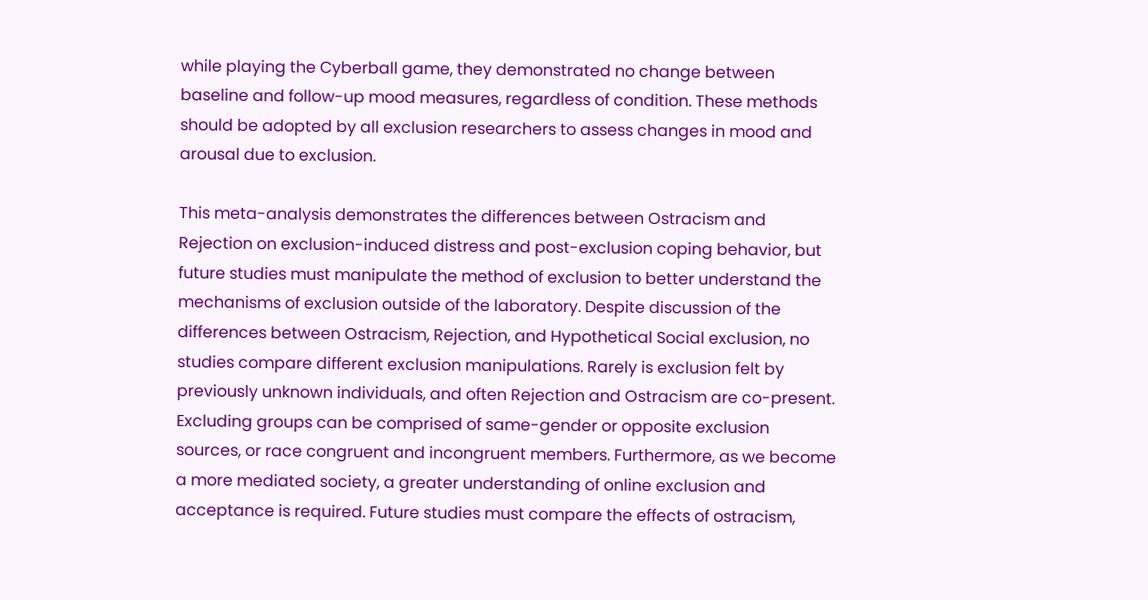while playing the Cyberball game, they demonstrated no change between baseline and follow-up mood measures, regardless of condition. These methods should be adopted by all exclusion researchers to assess changes in mood and arousal due to exclusion.

This meta-analysis demonstrates the differences between Ostracism and Rejection on exclusion-induced distress and post-exclusion coping behavior, but future studies must manipulate the method of exclusion to better understand the mechanisms of exclusion outside of the laboratory. Despite discussion of the differences between Ostracism, Rejection, and Hypothetical Social exclusion, no studies compare different exclusion manipulations. Rarely is exclusion felt by previously unknown individuals, and often Rejection and Ostracism are co-present. Excluding groups can be comprised of same-gender or opposite exclusion sources, or race congruent and incongruent members. Furthermore, as we become a more mediated society, a greater understanding of online exclusion and acceptance is required. Future studies must compare the effects of ostracism,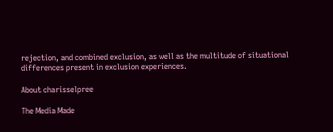rejection, and combined exclusion, as well as the multitude of situational differences present in exclusion experiences.

About charisselpree

The Media Made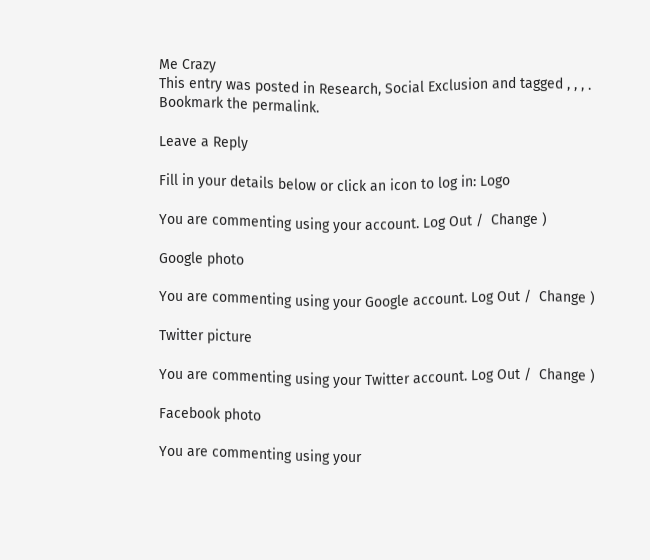Me Crazy
This entry was posted in Research, Social Exclusion and tagged , , , . Bookmark the permalink.

Leave a Reply

Fill in your details below or click an icon to log in: Logo

You are commenting using your account. Log Out /  Change )

Google photo

You are commenting using your Google account. Log Out /  Change )

Twitter picture

You are commenting using your Twitter account. Log Out /  Change )

Facebook photo

You are commenting using your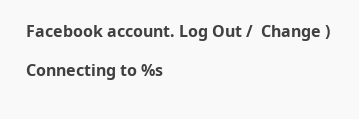Facebook account. Log Out /  Change )

Connecting to %s